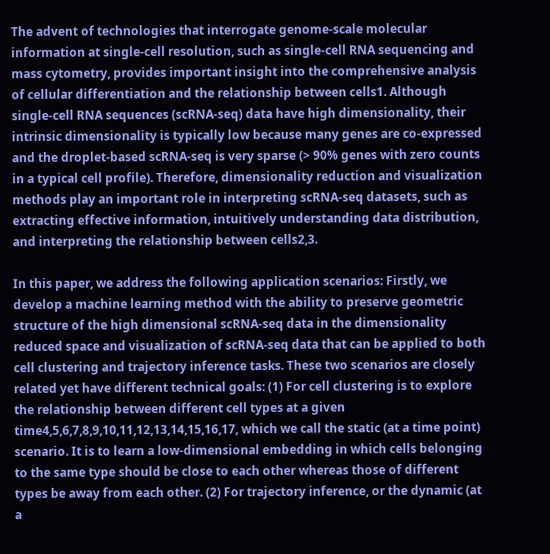The advent of technologies that interrogate genome-scale molecular information at single-cell resolution, such as single-cell RNA sequencing and mass cytometry, provides important insight into the comprehensive analysis of cellular differentiation and the relationship between cells1. Although single-cell RNA sequences (scRNA-seq) data have high dimensionality, their intrinsic dimensionality is typically low because many genes are co-expressed and the droplet-based scRNA-seq is very sparse (> 90% genes with zero counts in a typical cell profile). Therefore, dimensionality reduction and visualization methods play an important role in interpreting scRNA-seq datasets, such as extracting effective information, intuitively understanding data distribution, and interpreting the relationship between cells2,3.

In this paper, we address the following application scenarios: Firstly, we develop a machine learning method with the ability to preserve geometric structure of the high dimensional scRNA-seq data in the dimensionality reduced space and visualization of scRNA-seq data that can be applied to both cell clustering and trajectory inference tasks. These two scenarios are closely related yet have different technical goals: (1) For cell clustering is to explore the relationship between different cell types at a given time4,5,6,7,8,9,10,11,12,13,14,15,16,17, which we call the static (at a time point) scenario. It is to learn a low-dimensional embedding in which cells belonging to the same type should be close to each other whereas those of different types be away from each other. (2) For trajectory inference, or the dynamic (at a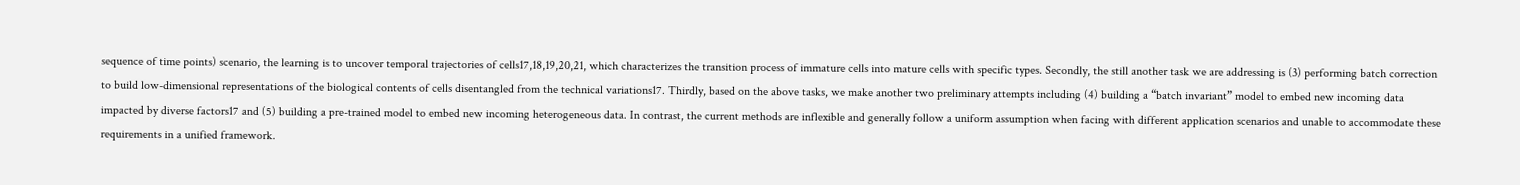sequence of time points) scenario, the learning is to uncover temporal trajectories of cells17,18,19,20,21, which characterizes the transition process of immature cells into mature cells with specific types. Secondly, the still another task we are addressing is (3) performing batch correction to build low-dimensional representations of the biological contents of cells disentangled from the technical variations17. Thirdly, based on the above tasks, we make another two preliminary attempts including (4) building a “batch invariant” model to embed new incoming data impacted by diverse factors17 and (5) building a pre-trained model to embed new incoming heterogeneous data. In contrast, the current methods are inflexible and generally follow a uniform assumption when facing with different application scenarios and unable to accommodate these requirements in a unified framework.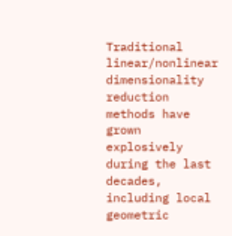Traditional linear/nonlinear dimensionality reduction methods have grown explosively during the last decades, including local geometric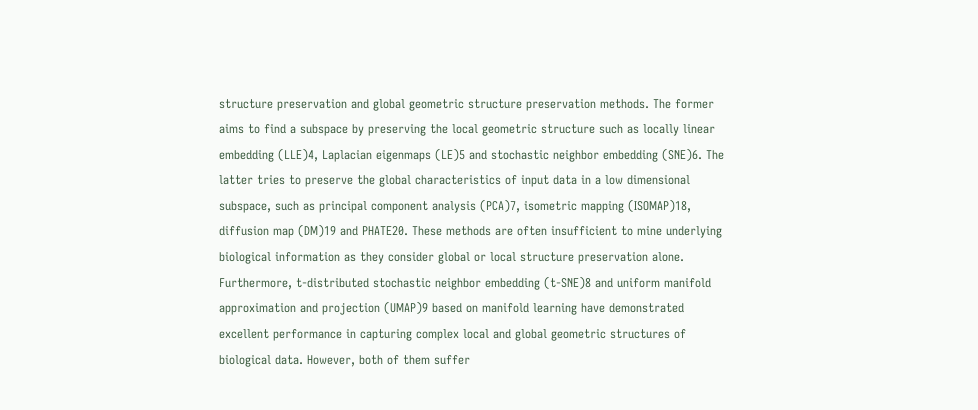structure preservation and global geometric structure preservation methods. The former aims to find a subspace by preserving the local geometric structure such as locally linear embedding (LLE)4, Laplacian eigenmaps (LE)5 and stochastic neighbor embedding (SNE)6. The latter tries to preserve the global characteristics of input data in a low dimensional subspace, such as principal component analysis (PCA)7, isometric mapping (ISOMAP)18, diffusion map (DM)19 and PHATE20. These methods are often insufficient to mine underlying biological information as they consider global or local structure preservation alone. Furthermore, t-distributed stochastic neighbor embedding (t-SNE)8 and uniform manifold approximation and projection (UMAP)9 based on manifold learning have demonstrated excellent performance in capturing complex local and global geometric structures of biological data. However, both of them suffer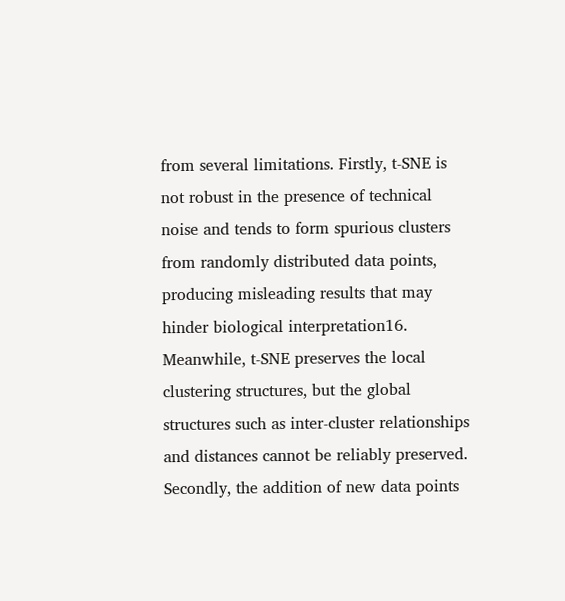from several limitations. Firstly, t-SNE is not robust in the presence of technical noise and tends to form spurious clusters from randomly distributed data points, producing misleading results that may hinder biological interpretation16. Meanwhile, t-SNE preserves the local clustering structures, but the global structures such as inter-cluster relationships and distances cannot be reliably preserved. Secondly, the addition of new data points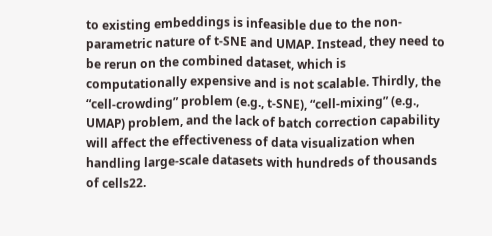to existing embeddings is infeasible due to the non-parametric nature of t-SNE and UMAP. Instead, they need to be rerun on the combined dataset, which is computationally expensive and is not scalable. Thirdly, the “cell-crowding” problem (e.g., t-SNE), “cell-mixing” (e.g., UMAP) problem, and the lack of batch correction capability will affect the effectiveness of data visualization when handling large-scale datasets with hundreds of thousands of cells22.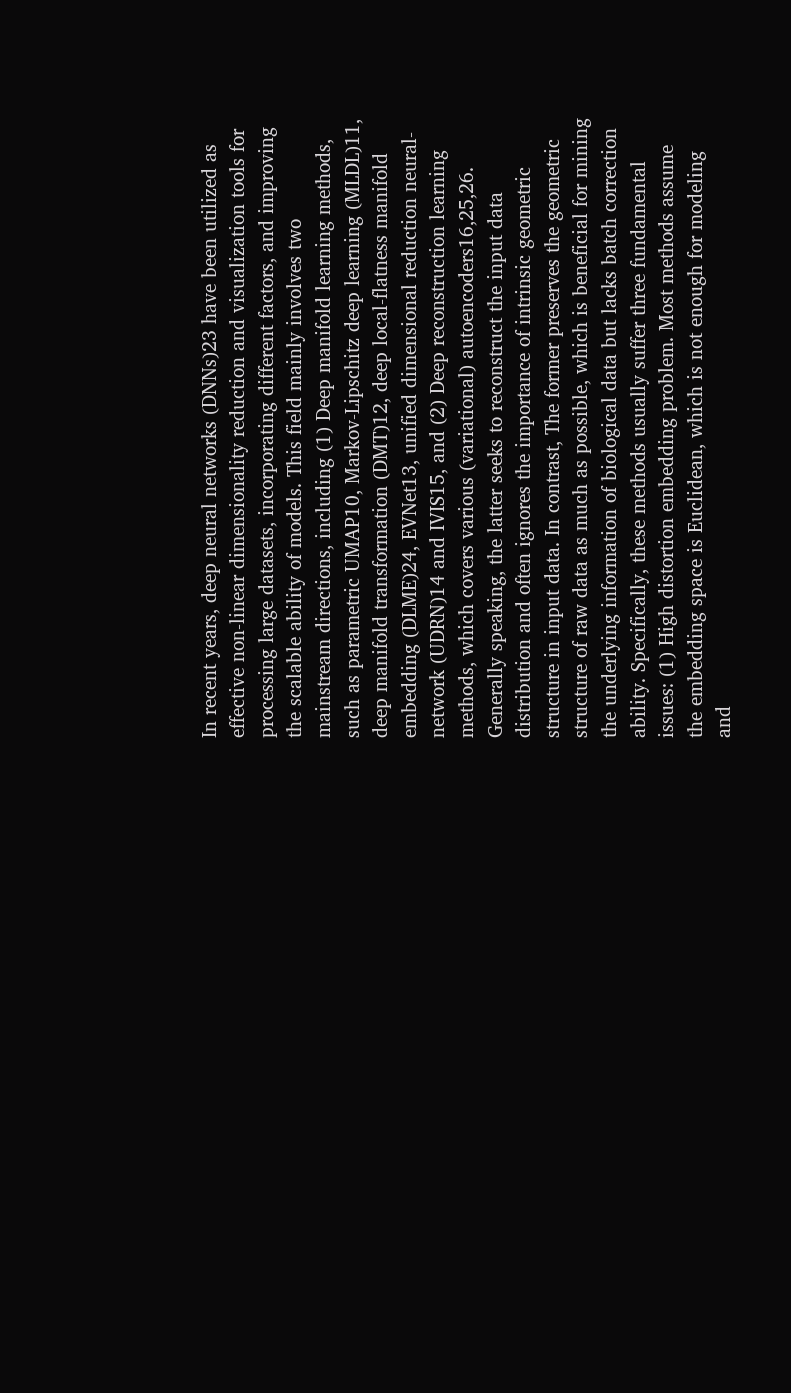In recent years, deep neural networks (DNNs)23 have been utilized as effective non-linear dimensionality reduction and visualization tools for processing large datasets, incorporating different factors, and improving the scalable ability of models. This field mainly involves two mainstream directions, including (1) Deep manifold learning methods, such as parametric UMAP10, Markov-Lipschitz deep learning (MLDL)11, deep manifold transformation (DMT)12, deep local-flatness manifold embedding (DLME)24, EVNet13, unified dimensional reduction neural-network (UDRN)14 and IVIS15, and (2) Deep reconstruction learning methods, which covers various (variational) autoencoders16,25,26. Generally speaking, the latter seeks to reconstruct the input data distribution and often ignores the importance of intrinsic geometric structure in input data. In contrast, The former preserves the geometric structure of raw data as much as possible, which is beneficial for mining the underlying information of biological data but lacks batch correction ability. Specifically, these methods usually suffer three fundamental issues: (1) High distortion embedding problem. Most methods assume the embedding space is Euclidean, which is not enough for modeling and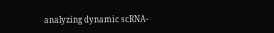analyzing dynamic scRNA-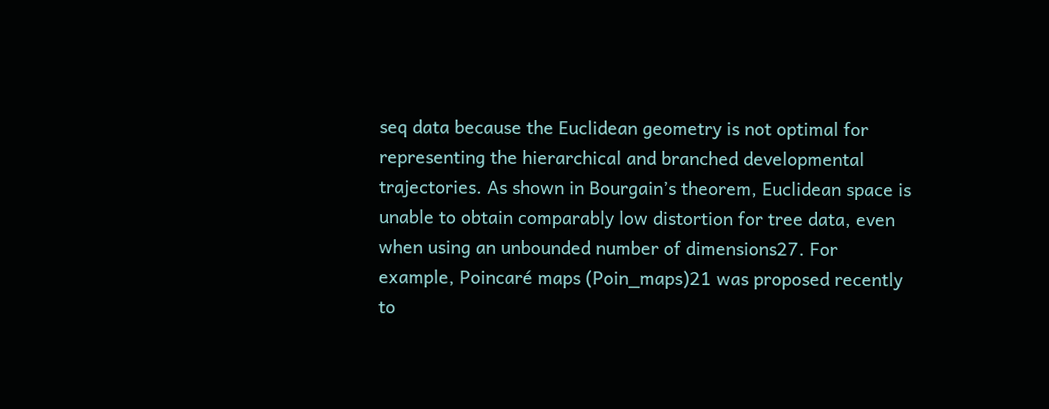seq data because the Euclidean geometry is not optimal for representing the hierarchical and branched developmental trajectories. As shown in Bourgain’s theorem, Euclidean space is unable to obtain comparably low distortion for tree data, even when using an unbounded number of dimensions27. For example, Poincaré maps (Poin_maps)21 was proposed recently to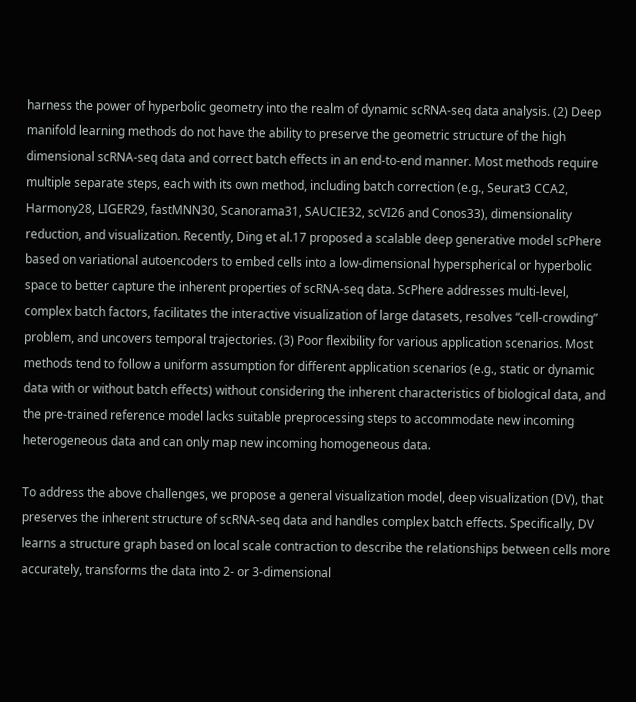harness the power of hyperbolic geometry into the realm of dynamic scRNA-seq data analysis. (2) Deep manifold learning methods do not have the ability to preserve the geometric structure of the high dimensional scRNA-seq data and correct batch effects in an end-to-end manner. Most methods require multiple separate steps, each with its own method, including batch correction (e.g., Seurat3 CCA2, Harmony28, LIGER29, fastMNN30, Scanorama31, SAUCIE32, scVI26 and Conos33), dimensionality reduction, and visualization. Recently, Ding et al.17 proposed a scalable deep generative model scPhere based on variational autoencoders to embed cells into a low-dimensional hyperspherical or hyperbolic space to better capture the inherent properties of scRNA-seq data. ScPhere addresses multi-level, complex batch factors, facilitates the interactive visualization of large datasets, resolves “cell-crowding” problem, and uncovers temporal trajectories. (3) Poor flexibility for various application scenarios. Most methods tend to follow a uniform assumption for different application scenarios (e.g., static or dynamic data with or without batch effects) without considering the inherent characteristics of biological data, and the pre-trained reference model lacks suitable preprocessing steps to accommodate new incoming heterogeneous data and can only map new incoming homogeneous data.

To address the above challenges, we propose a general visualization model, deep visualization (DV), that preserves the inherent structure of scRNA-seq data and handles complex batch effects. Specifically, DV learns a structure graph based on local scale contraction to describe the relationships between cells more accurately, transforms the data into 2- or 3-dimensional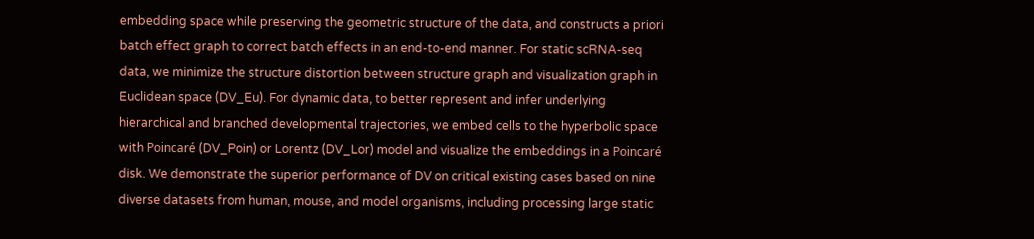embedding space while preserving the geometric structure of the data, and constructs a priori batch effect graph to correct batch effects in an end-to-end manner. For static scRNA-seq data, we minimize the structure distortion between structure graph and visualization graph in Euclidean space (DV_Eu). For dynamic data, to better represent and infer underlying hierarchical and branched developmental trajectories, we embed cells to the hyperbolic space with Poincaré (DV_Poin) or Lorentz (DV_Lor) model and visualize the embeddings in a Poincaré disk. We demonstrate the superior performance of DV on critical existing cases based on nine diverse datasets from human, mouse, and model organisms, including processing large static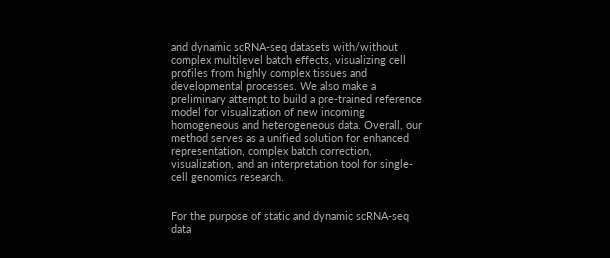and dynamic scRNA-seq datasets with/without complex multilevel batch effects, visualizing cell profiles from highly complex tissues and developmental processes. We also make a preliminary attempt to build a pre-trained reference model for visualization of new incoming homogeneous and heterogeneous data. Overall, our method serves as a unified solution for enhanced representation, complex batch correction, visualization, and an interpretation tool for single-cell genomics research.


For the purpose of static and dynamic scRNA-seq data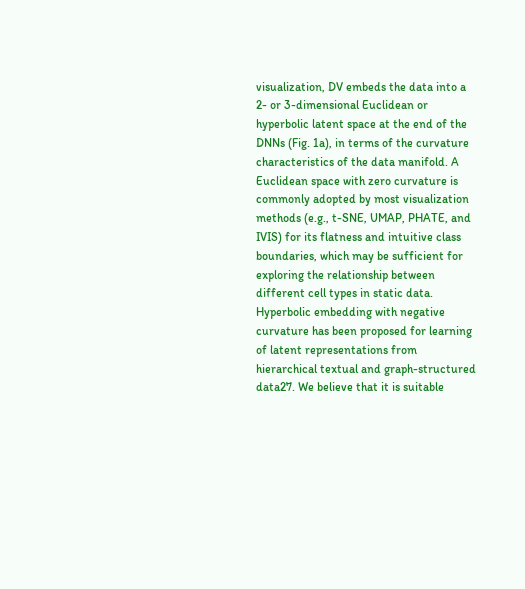visualization, DV embeds the data into a 2- or 3-dimensional Euclidean or hyperbolic latent space at the end of the DNNs (Fig. 1a), in terms of the curvature characteristics of the data manifold. A Euclidean space with zero curvature is commonly adopted by most visualization methods (e.g., t-SNE, UMAP, PHATE, and IVIS) for its flatness and intuitive class boundaries, which may be sufficient for exploring the relationship between different cell types in static data. Hyperbolic embedding with negative curvature has been proposed for learning of latent representations from hierarchical textual and graph-structured data27. We believe that it is suitable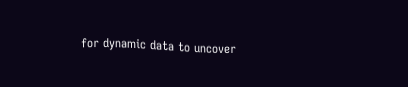for dynamic data to uncover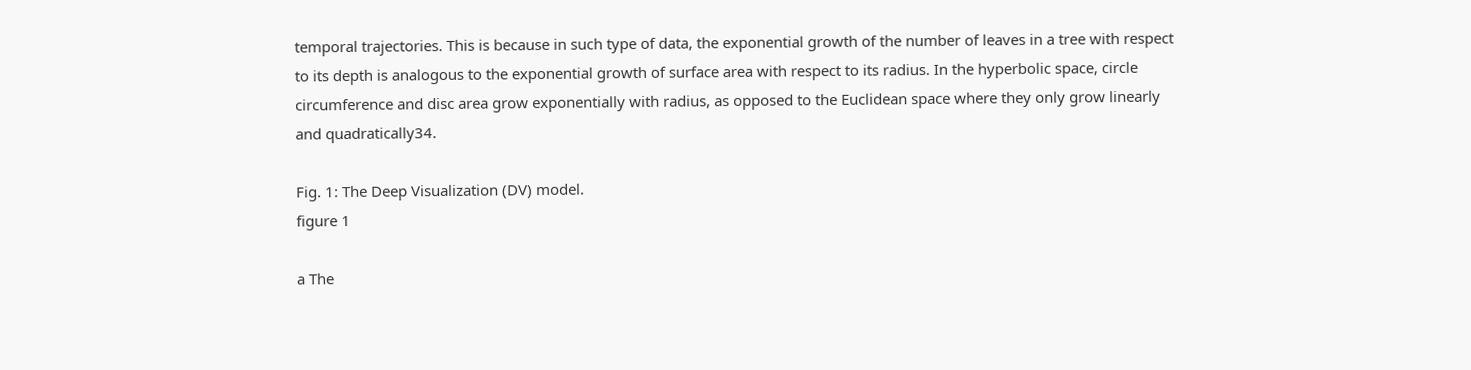temporal trajectories. This is because in such type of data, the exponential growth of the number of leaves in a tree with respect to its depth is analogous to the exponential growth of surface area with respect to its radius. In the hyperbolic space, circle circumference and disc area grow exponentially with radius, as opposed to the Euclidean space where they only grow linearly and quadratically34.

Fig. 1: The Deep Visualization (DV) model.
figure 1

a The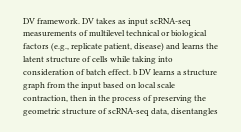DV framework. DV takes as input scRNA-seq measurements of multilevel technical or biological factors (e.g., replicate patient, disease) and learns the latent structure of cells while taking into consideration of batch effect. b DV learns a structure graph from the input based on local scale contraction, then in the process of preserving the geometric structure of scRNA-seq data, disentangles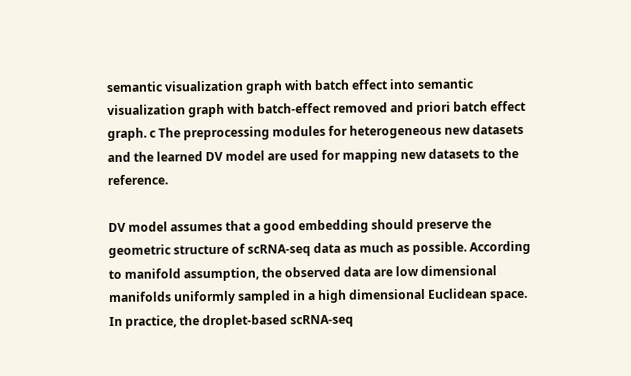semantic visualization graph with batch effect into semantic visualization graph with batch-effect removed and priori batch effect graph. c The preprocessing modules for heterogeneous new datasets and the learned DV model are used for mapping new datasets to the reference.

DV model assumes that a good embedding should preserve the geometric structure of scRNA-seq data as much as possible. According to manifold assumption, the observed data are low dimensional manifolds uniformly sampled in a high dimensional Euclidean space. In practice, the droplet-based scRNA-seq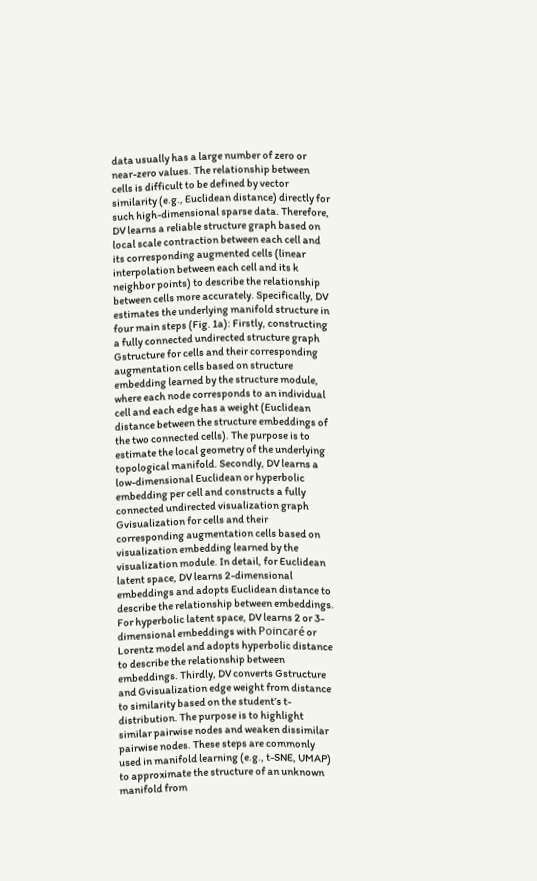data usually has a large number of zero or near-zero values. The relationship between cells is difficult to be defined by vector similarity (e.g., Euclidean distance) directly for such high-dimensional sparse data. Therefore, DV learns a reliable structure graph based on local scale contraction between each cell and its corresponding augmented cells (linear interpolation between each cell and its k neighbor points) to describe the relationship between cells more accurately. Specifically, DV estimates the underlying manifold structure in four main steps (Fig. 1a): Firstly, constructing a fully connected undirected structure graph Gstructure for cells and their corresponding augmentation cells based on structure embedding learned by the structure module, where each node corresponds to an individual cell and each edge has a weight (Euclidean distance between the structure embeddings of the two connected cells). The purpose is to estimate the local geometry of the underlying topological manifold. Secondly, DV learns a low-dimensional Euclidean or hyperbolic embedding per cell and constructs a fully connected undirected visualization graph Gvisualization for cells and their corresponding augmentation cells based on visualization embedding learned by the visualization module. In detail, for Euclidean latent space, DV learns 2-dimensional embeddings and adopts Euclidean distance to describe the relationship between embeddings. For hyperbolic latent space, DV learns 2 or 3-dimensional embeddings with Poincaré or Lorentz model and adopts hyperbolic distance to describe the relationship between embeddings. Thirdly, DV converts Gstructure and Gvisualization edge weight from distance to similarity based on the student’s t-distribution. The purpose is to highlight similar pairwise nodes and weaken dissimilar pairwise nodes. These steps are commonly used in manifold learning (e.g., t-SNE, UMAP) to approximate the structure of an unknown manifold from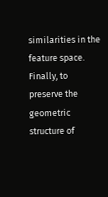similarities in the feature space. Finally, to preserve the geometric structure of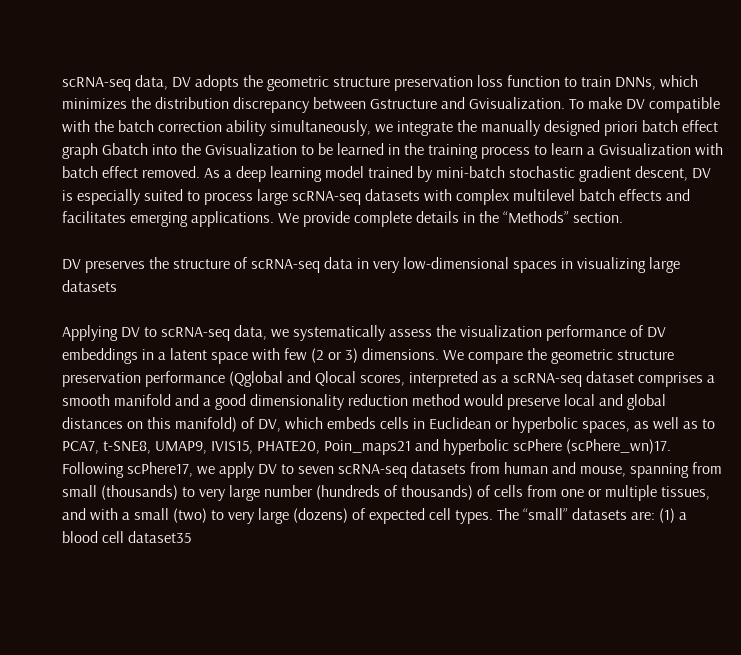scRNA-seq data, DV adopts the geometric structure preservation loss function to train DNNs, which minimizes the distribution discrepancy between Gstructure and Gvisualization. To make DV compatible with the batch correction ability simultaneously, we integrate the manually designed priori batch effect graph Gbatch into the Gvisualization to be learned in the training process to learn a Gvisualization with batch effect removed. As a deep learning model trained by mini-batch stochastic gradient descent, DV is especially suited to process large scRNA-seq datasets with complex multilevel batch effects and facilitates emerging applications. We provide complete details in the “Methods” section.

DV preserves the structure of scRNA-seq data in very low-dimensional spaces in visualizing large datasets

Applying DV to scRNA-seq data, we systematically assess the visualization performance of DV embeddings in a latent space with few (2 or 3) dimensions. We compare the geometric structure preservation performance (Qglobal and Qlocal scores, interpreted as a scRNA-seq dataset comprises a smooth manifold and a good dimensionality reduction method would preserve local and global distances on this manifold) of DV, which embeds cells in Euclidean or hyperbolic spaces, as well as to PCA7, t-SNE8, UMAP9, IVIS15, PHATE20, Poin_maps21 and hyperbolic scPhere (scPhere_wn)17. Following scPhere17, we apply DV to seven scRNA-seq datasets from human and mouse, spanning from small (thousands) to very large number (hundreds of thousands) of cells from one or multiple tissues, and with a small (two) to very large (dozens) of expected cell types. The “small” datasets are: (1) a blood cell dataset35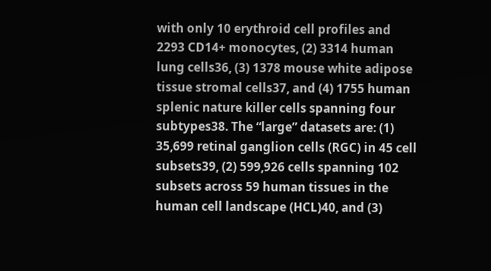with only 10 erythroid cell profiles and 2293 CD14+ monocytes, (2) 3314 human lung cells36, (3) 1378 mouse white adipose tissue stromal cells37, and (4) 1755 human splenic nature killer cells spanning four subtypes38. The “large” datasets are: (1) 35,699 retinal ganglion cells (RGC) in 45 cell subsets39, (2) 599,926 cells spanning 102 subsets across 59 human tissues in the human cell landscape (HCL)40, and (3)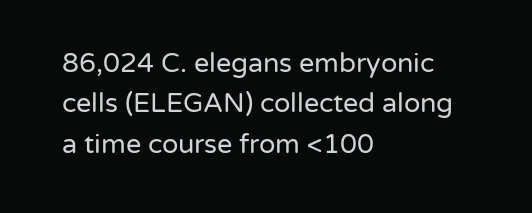86,024 C. elegans embryonic cells (ELEGAN) collected along a time course from <100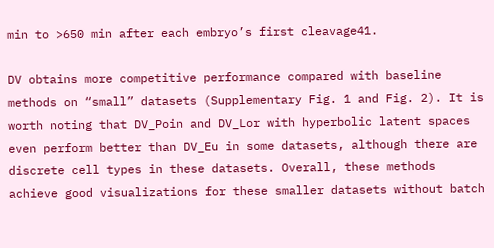min to >650 min after each embryo’s first cleavage41.

DV obtains more competitive performance compared with baseline methods on “small” datasets (Supplementary Fig. 1 and Fig. 2). It is worth noting that DV_Poin and DV_Lor with hyperbolic latent spaces even perform better than DV_Eu in some datasets, although there are discrete cell types in these datasets. Overall, these methods achieve good visualizations for these smaller datasets without batch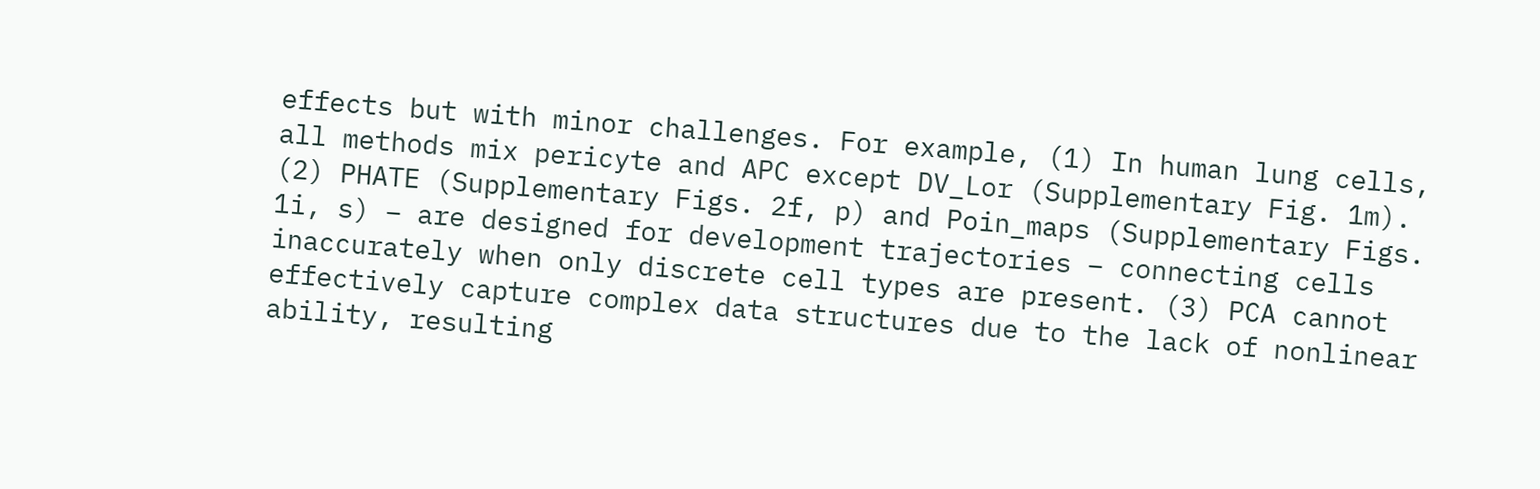effects but with minor challenges. For example, (1) In human lung cells, all methods mix pericyte and APC except DV_Lor (Supplementary Fig. 1m). (2) PHATE (Supplementary Figs. 2f, p) and Poin_maps (Supplementary Figs. 1i, s) – are designed for development trajectories – connecting cells inaccurately when only discrete cell types are present. (3) PCA cannot effectively capture complex data structures due to the lack of nonlinear ability, resulting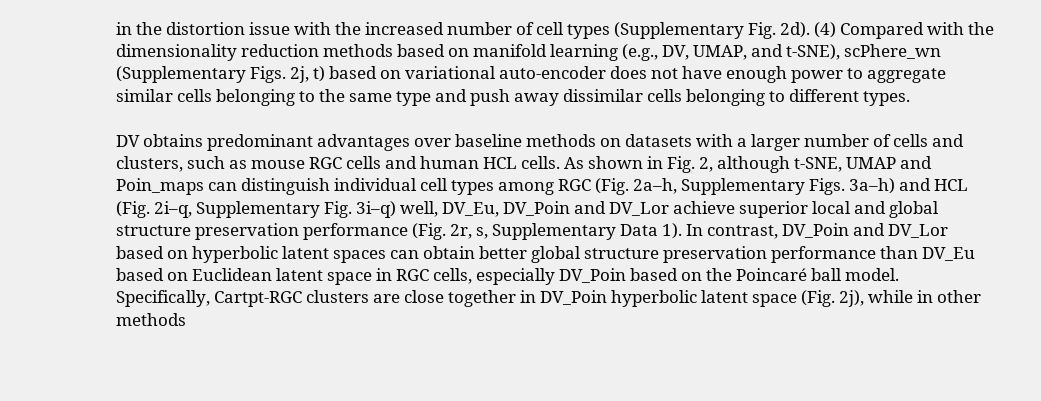in the distortion issue with the increased number of cell types (Supplementary Fig. 2d). (4) Compared with the dimensionality reduction methods based on manifold learning (e.g., DV, UMAP, and t-SNE), scPhere_wn (Supplementary Figs. 2j, t) based on variational auto-encoder does not have enough power to aggregate similar cells belonging to the same type and push away dissimilar cells belonging to different types.

DV obtains predominant advantages over baseline methods on datasets with a larger number of cells and clusters, such as mouse RGC cells and human HCL cells. As shown in Fig. 2, although t-SNE, UMAP and Poin_maps can distinguish individual cell types among RGC (Fig. 2a–h, Supplementary Figs. 3a–h) and HCL (Fig. 2i–q, Supplementary Fig. 3i–q) well, DV_Eu, DV_Poin and DV_Lor achieve superior local and global structure preservation performance (Fig. 2r, s, Supplementary Data 1). In contrast, DV_Poin and DV_Lor based on hyperbolic latent spaces can obtain better global structure preservation performance than DV_Eu based on Euclidean latent space in RGC cells, especially DV_Poin based on the Poincaré ball model. Specifically, Cartpt-RGC clusters are close together in DV_Poin hyperbolic latent space (Fig. 2j), while in other methods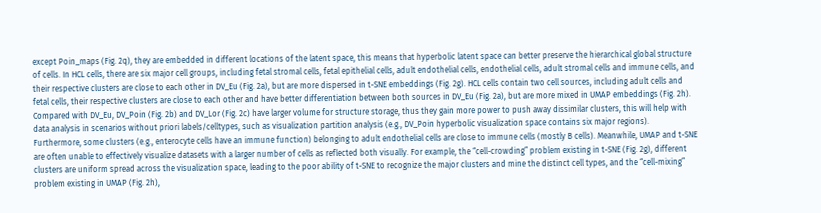except Poin_maps (Fig. 2q), they are embedded in different locations of the latent space, this means that hyperbolic latent space can better preserve the hierarchical global structure of cells. In HCL cells, there are six major cell groups, including fetal stromal cells, fetal epithelial cells, adult endothelial cells, endothelial cells, adult stromal cells and immune cells, and their respective clusters are close to each other in DV_Eu (Fig. 2a), but are more dispersed in t-SNE embeddings (Fig. 2g). HCL cells contain two cell sources, including adult cells and fetal cells, their respective clusters are close to each other and have better differentiation between both sources in DV_Eu (Fig. 2a), but are more mixed in UMAP embeddings (Fig. 2h). Compared with DV_Eu, DV_Poin (Fig. 2b) and DV_Lor (Fig. 2c) have larger volume for structure storage, thus they gain more power to push away dissimilar clusters, this will help with data analysis in scenarios without priori labels/celltypes, such as visualization partition analysis (e.g., DV_Poin hyperbolic visualization space contains six major regions). Furthermore, some clusters (e.g., enterocyte cells have an immune function) belonging to adult endothelial cells are close to immune cells (mostly B cells). Meanwhile, UMAP and t-SNE are often unable to effectively visualize datasets with a larger number of cells as reflected both visually. For example, the “cell-crowding” problem existing in t-SNE (Fig. 2g), different clusters are uniform spread across the visualization space, leading to the poor ability of t-SNE to recognize the major clusters and mine the distinct cell types, and the “cell-mixing” problem existing in UMAP (Fig. 2h),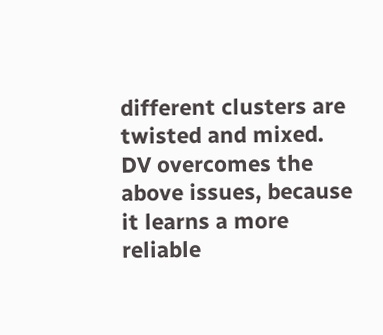different clusters are twisted and mixed. DV overcomes the above issues, because it learns a more reliable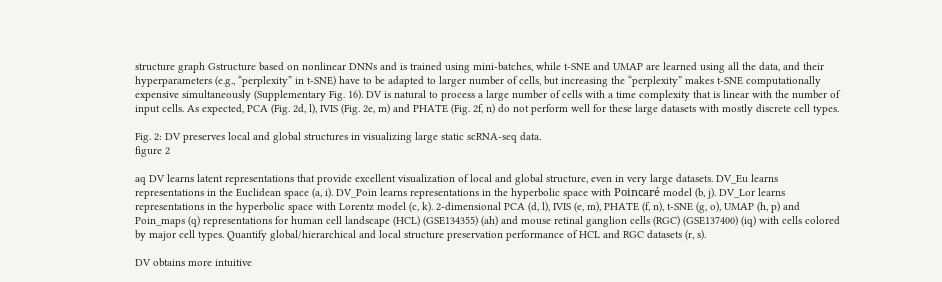structure graph Gstructure based on nonlinear DNNs and is trained using mini-batches, while t-SNE and UMAP are learned using all the data, and their hyperparameters (e.g., “perplexity” in t-SNE) have to be adapted to larger number of cells, but increasing the “perplexity” makes t-SNE computationally expensive simultaneously (Supplementary Fig. 16). DV is natural to process a large number of cells with a time complexity that is linear with the number of input cells. As expected, PCA (Fig. 2d, l), IVIS (Fig. 2e, m) and PHATE (Fig. 2f, n) do not perform well for these large datasets with mostly discrete cell types.

Fig. 2: DV preserves local and global structures in visualizing large static scRNA-seq data.
figure 2

aq DV learns latent representations that provide excellent visualization of local and global structure, even in very large datasets. DV_Eu learns representations in the Euclidean space (a, i). DV_Poin learns representations in the hyperbolic space with Poincaré model (b, j). DV_Lor learns representations in the hyperbolic space with Lorentz model (c, k). 2-dimensional PCA (d, l), IVIS (e, m), PHATE (f, n), t-SNE (g, o), UMAP (h, p) and Poin_maps (q) representations for human cell landscape (HCL) (GSE134355) (ah) and mouse retinal ganglion cells (RGC) (GSE137400) (iq) with cells colored by major cell types. Quantify global/hierarchical and local structure preservation performance of HCL and RGC datasets (r, s).

DV obtains more intuitive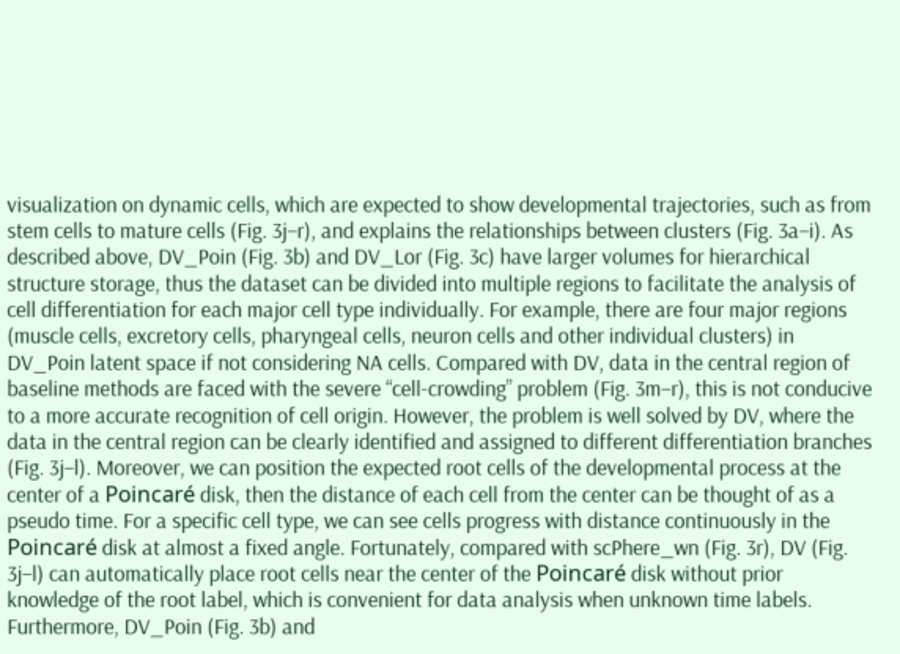visualization on dynamic cells, which are expected to show developmental trajectories, such as from stem cells to mature cells (Fig. 3j–r), and explains the relationships between clusters (Fig. 3a–i). As described above, DV_Poin (Fig. 3b) and DV_Lor (Fig. 3c) have larger volumes for hierarchical structure storage, thus the dataset can be divided into multiple regions to facilitate the analysis of cell differentiation for each major cell type individually. For example, there are four major regions (muscle cells, excretory cells, pharyngeal cells, neuron cells and other individual clusters) in DV_Poin latent space if not considering NA cells. Compared with DV, data in the central region of baseline methods are faced with the severe “cell-crowding” problem (Fig. 3m–r), this is not conducive to a more accurate recognition of cell origin. However, the problem is well solved by DV, where the data in the central region can be clearly identified and assigned to different differentiation branches (Fig. 3j–l). Moreover, we can position the expected root cells of the developmental process at the center of a Poincaré disk, then the distance of each cell from the center can be thought of as a pseudo time. For a specific cell type, we can see cells progress with distance continuously in the Poincaré disk at almost a fixed angle. Fortunately, compared with scPhere_wn (Fig. 3r), DV (Fig. 3j–l) can automatically place root cells near the center of the Poincaré disk without prior knowledge of the root label, which is convenient for data analysis when unknown time labels. Furthermore, DV_Poin (Fig. 3b) and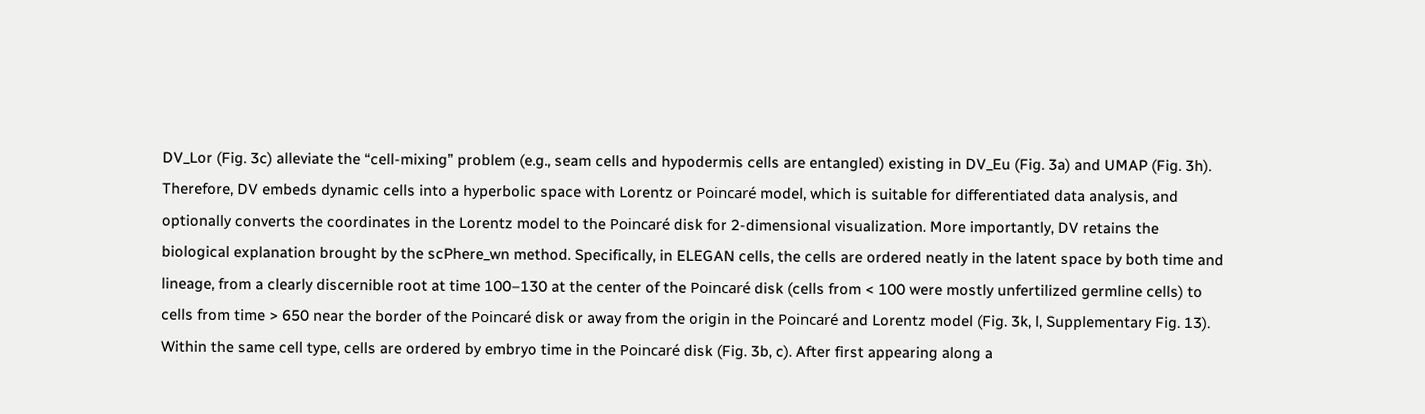DV_Lor (Fig. 3c) alleviate the “cell-mixing” problem (e.g., seam cells and hypodermis cells are entangled) existing in DV_Eu (Fig. 3a) and UMAP (Fig. 3h). Therefore, DV embeds dynamic cells into a hyperbolic space with Lorentz or Poincaré model, which is suitable for differentiated data analysis, and optionally converts the coordinates in the Lorentz model to the Poincaré disk for 2-dimensional visualization. More importantly, DV retains the biological explanation brought by the scPhere_wn method. Specifically, in ELEGAN cells, the cells are ordered neatly in the latent space by both time and lineage, from a clearly discernible root at time 100–130 at the center of the Poincaré disk (cells from < 100 were mostly unfertilized germline cells) to cells from time > 650 near the border of the Poincaré disk or away from the origin in the Poincaré and Lorentz model (Fig. 3k, l, Supplementary Fig. 13). Within the same cell type, cells are ordered by embryo time in the Poincaré disk (Fig. 3b, c). After first appearing along a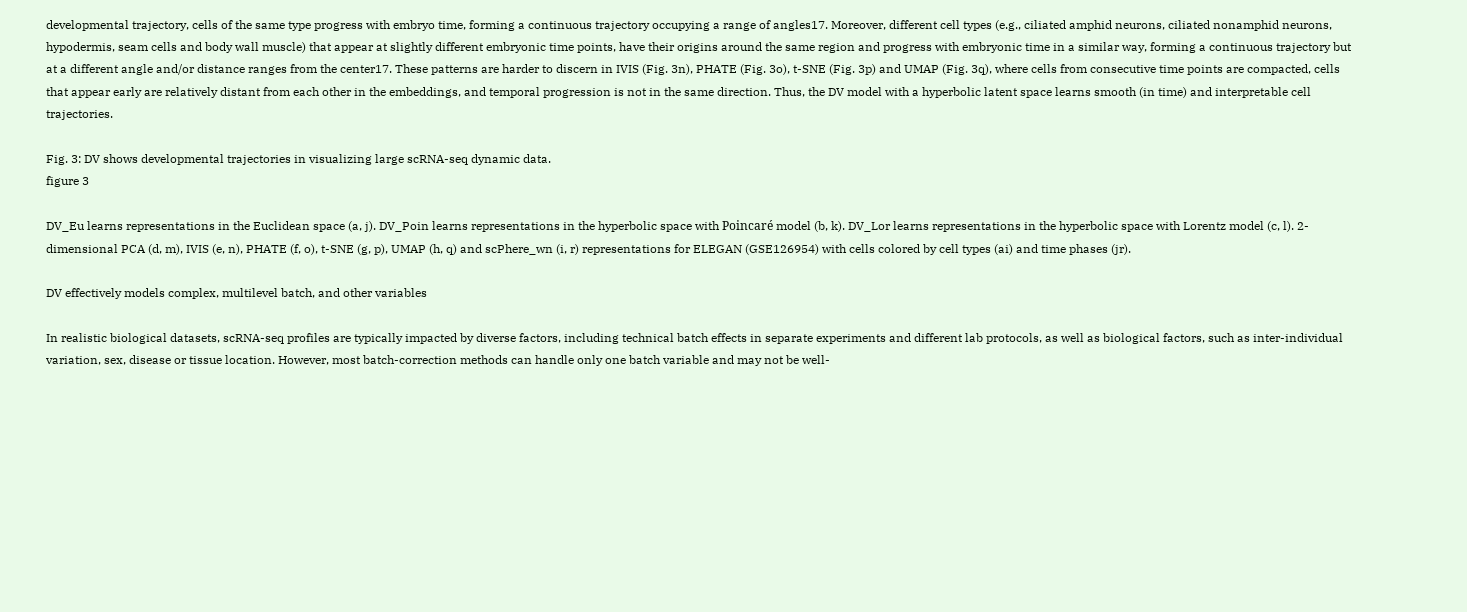developmental trajectory, cells of the same type progress with embryo time, forming a continuous trajectory occupying a range of angles17. Moreover, different cell types (e.g., ciliated amphid neurons, ciliated nonamphid neurons, hypodermis, seam cells and body wall muscle) that appear at slightly different embryonic time points, have their origins around the same region and progress with embryonic time in a similar way, forming a continuous trajectory but at a different angle and/or distance ranges from the center17. These patterns are harder to discern in IVIS (Fig. 3n), PHATE (Fig. 3o), t-SNE (Fig. 3p) and UMAP (Fig. 3q), where cells from consecutive time points are compacted, cells that appear early are relatively distant from each other in the embeddings, and temporal progression is not in the same direction. Thus, the DV model with a hyperbolic latent space learns smooth (in time) and interpretable cell trajectories.

Fig. 3: DV shows developmental trajectories in visualizing large scRNA-seq dynamic data.
figure 3

DV_Eu learns representations in the Euclidean space (a, j). DV_Poin learns representations in the hyperbolic space with Poincaré model (b, k). DV_Lor learns representations in the hyperbolic space with Lorentz model (c, l). 2-dimensional PCA (d, m), IVIS (e, n), PHATE (f, o), t-SNE (g, p), UMAP (h, q) and scPhere_wn (i, r) representations for ELEGAN (GSE126954) with cells colored by cell types (ai) and time phases (jr).

DV effectively models complex, multilevel batch, and other variables

In realistic biological datasets, scRNA-seq profiles are typically impacted by diverse factors, including technical batch effects in separate experiments and different lab protocols, as well as biological factors, such as inter-individual variation, sex, disease or tissue location. However, most batch-correction methods can handle only one batch variable and may not be well-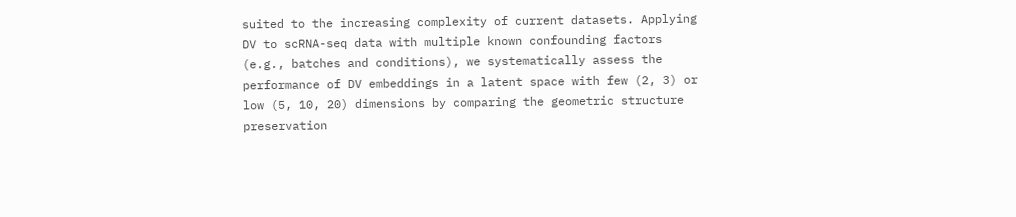suited to the increasing complexity of current datasets. Applying DV to scRNA-seq data with multiple known confounding factors (e.g., batches and conditions), we systematically assess the performance of DV embeddings in a latent space with few (2, 3) or low (5, 10, 20) dimensions by comparing the geometric structure preservation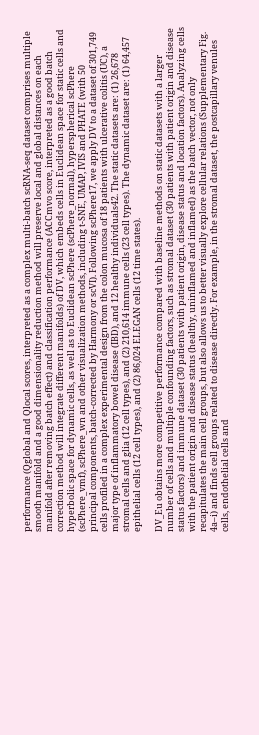performance (Qglobal and Qlocal scores, interpreted as a complex multi-batch scRNA-seq dataset comprises multiple smooth manifold and a good dimensionality reduction method will preserve local and global distances on each manifold after removing batch effect) and classification performance (ACCmvo score, interpreted as a good batch correction method will integrate different manifolds) of DV, which embeds cells in Euclidean space for static cells and hyperbolic space for dynamic cells, as well as to Euclidean scPhere (scPhere_normal), hyperspherical scPhere (scPhere_vmf), scPhere_wn and other visualization methods, including t-SNE, UMAP, IVIS and PHATE (with 50 principal components, batch-corrected by Harmony or scVI). Following scPhere17, we apply DV to a dataset of 301,749 cells profiled in a complex experimental design from the colon mucosa of 18 patients with ulcerative colitis (UC), a major type of inflammatory bowel disease (IBD), and 12 healthy individuals42. The static datasets are: (1) 26,678 stromal cells and glia (12 cell types), and (2) 210,614 immune cells (23 cell types). The dynamic dataset are: (1) 64,457 epithelial cells (12 cell types), and (2) 86,024 ELEGAN cells (12 time states).

DV_Eu obtains more competitive performance compared with baseline methods on static datasets with a larger number of cells and multiple confounding factors, such as stromal dataset (30 patients with patient origin and disease status factors) and immune dataset (30 patients with patient origin, disease status and location factors). Analyzing cells with the patient origin and disease status (healthy, uninflamed and inflamed) as the batch vector, not only recapitulates the main cell groups, but also allows us to better visually explore cellular relations (Supplementary Fig. 4a–i) and finds cell groups related to disease directly. For example, in the stromal dataset, the postcapillary venules cells, endothelial cells and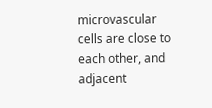microvascular cells are close to each other, and adjacent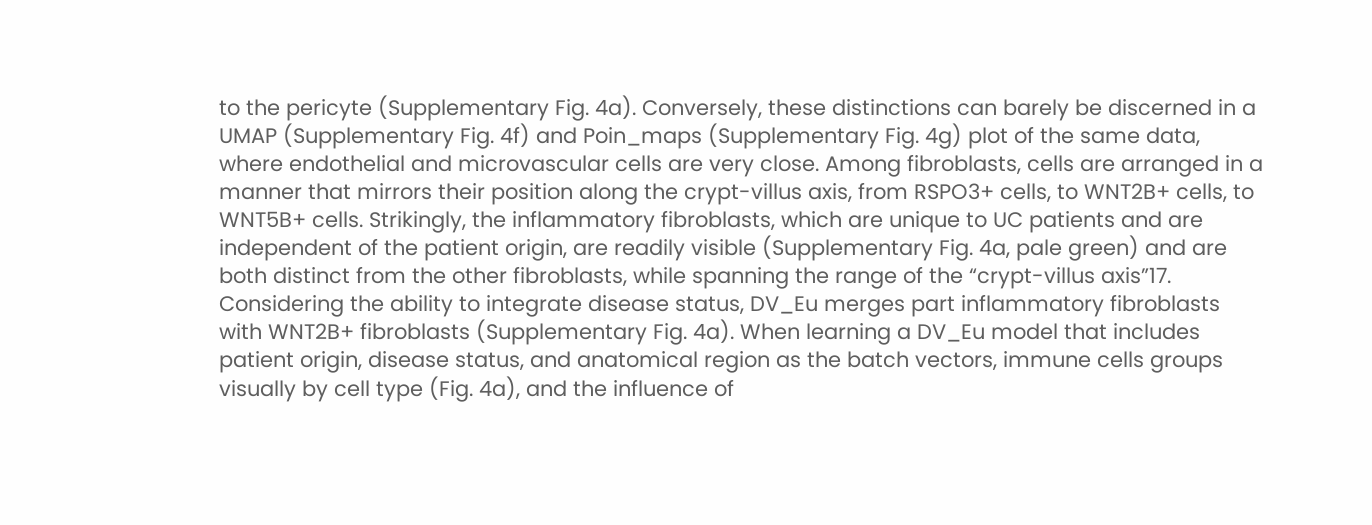to the pericyte (Supplementary Fig. 4a). Conversely, these distinctions can barely be discerned in a UMAP (Supplementary Fig. 4f) and Poin_maps (Supplementary Fig. 4g) plot of the same data, where endothelial and microvascular cells are very close. Among fibroblasts, cells are arranged in a manner that mirrors their position along the crypt-villus axis, from RSPO3+ cells, to WNT2B+ cells, to WNT5B+ cells. Strikingly, the inflammatory fibroblasts, which are unique to UC patients and are independent of the patient origin, are readily visible (Supplementary Fig. 4a, pale green) and are both distinct from the other fibroblasts, while spanning the range of the “crypt-villus axis”17. Considering the ability to integrate disease status, DV_Eu merges part inflammatory fibroblasts with WNT2B+ fibroblasts (Supplementary Fig. 4a). When learning a DV_Eu model that includes patient origin, disease status, and anatomical region as the batch vectors, immune cells groups visually by cell type (Fig. 4a), and the influence of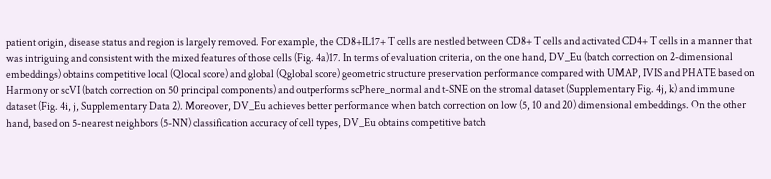patient origin, disease status and region is largely removed. For example, the CD8+IL17+ T cells are nestled between CD8+ T cells and activated CD4+ T cells in a manner that was intriguing and consistent with the mixed features of those cells (Fig. 4a)17. In terms of evaluation criteria, on the one hand, DV_Eu (batch correction on 2-dimensional embeddings) obtains competitive local (Qlocal score) and global (Qglobal score) geometric structure preservation performance compared with UMAP, IVIS and PHATE based on Harmony or scVI (batch correction on 50 principal components) and outperforms scPhere_normal and t-SNE on the stromal dataset (Supplementary Fig. 4j, k) and immune dataset (Fig. 4i, j, Supplementary Data 2). Moreover, DV_Eu achieves better performance when batch correction on low (5, 10 and 20) dimensional embeddings. On the other hand, based on 5-nearest neighbors (5-NN) classification accuracy of cell types, DV_Eu obtains competitive batch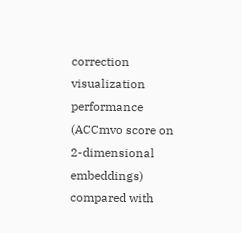correction visualization performance (ACCmvo score on 2-dimensional embeddings) compared with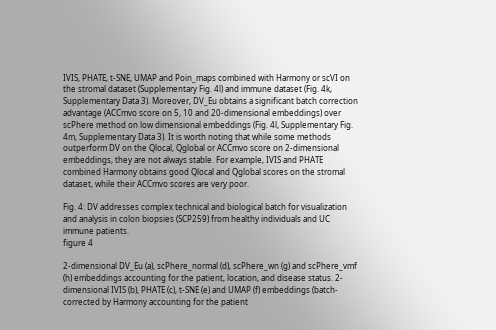IVIS, PHATE, t-SNE, UMAP and Poin_maps combined with Harmony or scVI on the stromal dataset (Supplementary Fig. 4l) and immune dataset (Fig. 4k, Supplementary Data 3). Moreover, DV_Eu obtains a significant batch correction advantage (ACCmvo score on 5, 10 and 20-dimensional embeddings) over scPhere method on low dimensional embeddings (Fig. 4l, Supplementary Fig. 4m, Supplementary Data 3). It is worth noting that while some methods outperform DV on the Qlocal, Qglobal or ACCmvo score on 2-dimensional embeddings, they are not always stable. For example, IVIS and PHATE combined Harmony obtains good Qlocal and Qglobal scores on the stromal dataset, while their ACCmvo scores are very poor.

Fig. 4: DV addresses complex technical and biological batch for visualization and analysis in colon biopsies (SCP259) from healthy individuals and UC immune patients.
figure 4

2-dimensional DV_Eu (a), scPhere_normal (d), scPhere_wn (g) and scPhere_vmf (h) embeddings accounting for the patient, location, and disease status. 2-dimensional IVIS (b), PHATE (c), t-SNE (e) and UMAP (f) embeddings (batch-corrected by Harmony accounting for the patient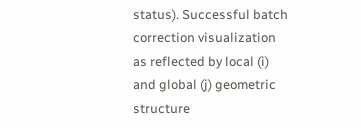status). Successful batch correction visualization as reflected by local (i) and global (j) geometric structure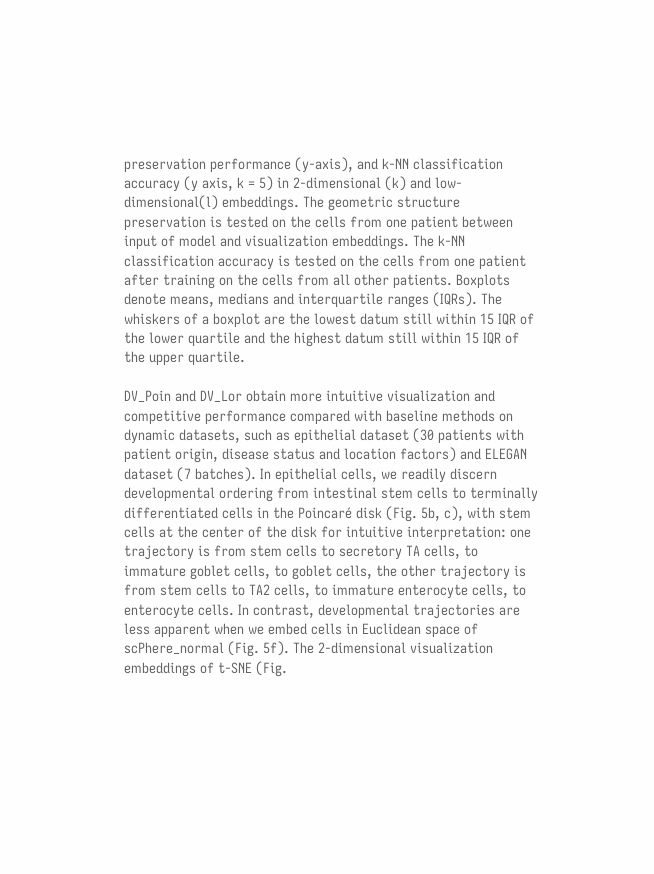preservation performance (y-axis), and k-NN classification accuracy (y axis, k = 5) in 2-dimensional (k) and low-dimensional(l) embeddings. The geometric structure preservation is tested on the cells from one patient between input of model and visualization embeddings. The k-NN classification accuracy is tested on the cells from one patient after training on the cells from all other patients. Boxplots denote means, medians and interquartile ranges (IQRs). The whiskers of a boxplot are the lowest datum still within 15 IQR of the lower quartile and the highest datum still within 15 IQR of the upper quartile.

DV_Poin and DV_Lor obtain more intuitive visualization and competitive performance compared with baseline methods on dynamic datasets, such as epithelial dataset (30 patients with patient origin, disease status and location factors) and ELEGAN dataset (7 batches). In epithelial cells, we readily discern developmental ordering from intestinal stem cells to terminally differentiated cells in the Poincaré disk (Fig. 5b, c), with stem cells at the center of the disk for intuitive interpretation: one trajectory is from stem cells to secretory TA cells, to immature goblet cells, to goblet cells, the other trajectory is from stem cells to TA2 cells, to immature enterocyte cells, to enterocyte cells. In contrast, developmental trajectories are less apparent when we embed cells in Euclidean space of scPhere_normal (Fig. 5f). The 2-dimensional visualization embeddings of t-SNE (Fig.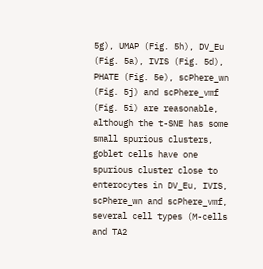5g), UMAP (Fig. 5h), DV_Eu (Fig. 5a), IVIS (Fig. 5d), PHATE (Fig. 5e), scPhere_wn (Fig. 5j) and scPhere_vmf (Fig. 5i) are reasonable, although the t-SNE has some small spurious clusters, goblet cells have one spurious cluster close to enterocytes in DV_Eu, IVIS, scPhere_wn and scPhere_vmf, several cell types (M-cells and TA2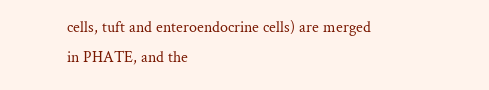cells, tuft and enteroendocrine cells) are merged in PHATE, and the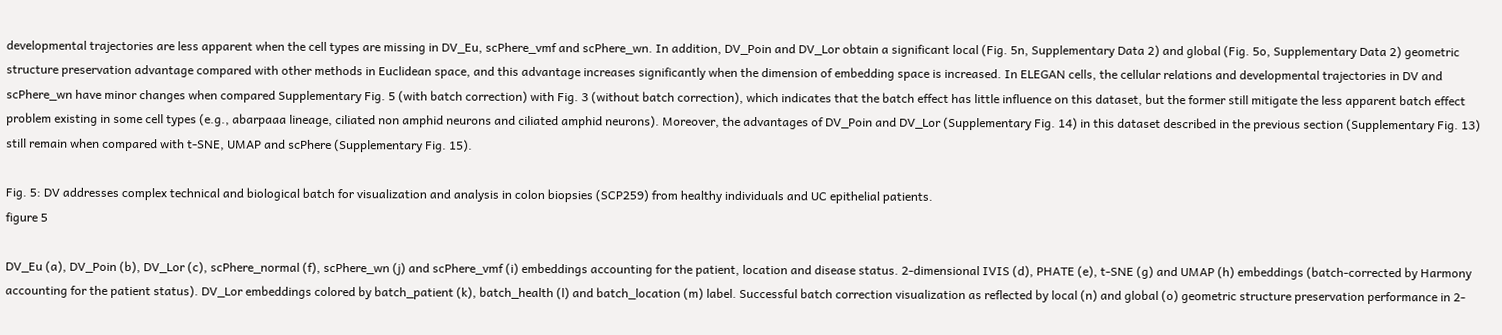developmental trajectories are less apparent when the cell types are missing in DV_Eu, scPhere_vmf and scPhere_wn. In addition, DV_Poin and DV_Lor obtain a significant local (Fig. 5n, Supplementary Data 2) and global (Fig. 5o, Supplementary Data 2) geometric structure preservation advantage compared with other methods in Euclidean space, and this advantage increases significantly when the dimension of embedding space is increased. In ELEGAN cells, the cellular relations and developmental trajectories in DV and scPhere_wn have minor changes when compared Supplementary Fig. 5 (with batch correction) with Fig. 3 (without batch correction), which indicates that the batch effect has little influence on this dataset, but the former still mitigate the less apparent batch effect problem existing in some cell types (e.g., abarpaaa lineage, ciliated non amphid neurons and ciliated amphid neurons). Moreover, the advantages of DV_Poin and DV_Lor (Supplementary Fig. 14) in this dataset described in the previous section (Supplementary Fig. 13) still remain when compared with t-SNE, UMAP and scPhere (Supplementary Fig. 15).

Fig. 5: DV addresses complex technical and biological batch for visualization and analysis in colon biopsies (SCP259) from healthy individuals and UC epithelial patients.
figure 5

DV_Eu (a), DV_Poin (b), DV_Lor (c), scPhere_normal (f), scPhere_wn (j) and scPhere_vmf (i) embeddings accounting for the patient, location and disease status. 2-dimensional IVIS (d), PHATE (e), t-SNE (g) and UMAP (h) embeddings (batch-corrected by Harmony accounting for the patient status). DV_Lor embeddings colored by batch_patient (k), batch_health (l) and batch_location (m) label. Successful batch correction visualization as reflected by local (n) and global (o) geometric structure preservation performance in 2-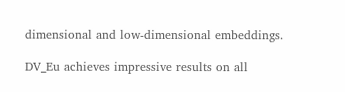dimensional and low-dimensional embeddings.

DV_Eu achieves impressive results on all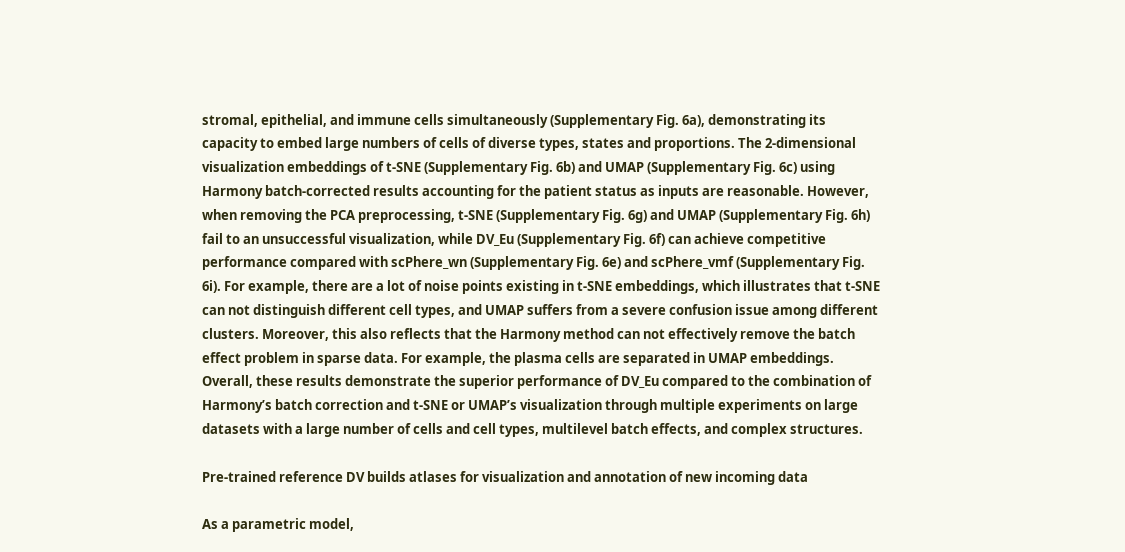stromal, epithelial, and immune cells simultaneously (Supplementary Fig. 6a), demonstrating its capacity to embed large numbers of cells of diverse types, states and proportions. The 2-dimensional visualization embeddings of t-SNE (Supplementary Fig. 6b) and UMAP (Supplementary Fig. 6c) using Harmony batch-corrected results accounting for the patient status as inputs are reasonable. However, when removing the PCA preprocessing, t-SNE (Supplementary Fig. 6g) and UMAP (Supplementary Fig. 6h) fail to an unsuccessful visualization, while DV_Eu (Supplementary Fig. 6f) can achieve competitive performance compared with scPhere_wn (Supplementary Fig. 6e) and scPhere_vmf (Supplementary Fig. 6i). For example, there are a lot of noise points existing in t-SNE embeddings, which illustrates that t-SNE can not distinguish different cell types, and UMAP suffers from a severe confusion issue among different clusters. Moreover, this also reflects that the Harmony method can not effectively remove the batch effect problem in sparse data. For example, the plasma cells are separated in UMAP embeddings. Overall, these results demonstrate the superior performance of DV_Eu compared to the combination of Harmony’s batch correction and t-SNE or UMAP’s visualization through multiple experiments on large datasets with a large number of cells and cell types, multilevel batch effects, and complex structures.

Pre-trained reference DV builds atlases for visualization and annotation of new incoming data

As a parametric model,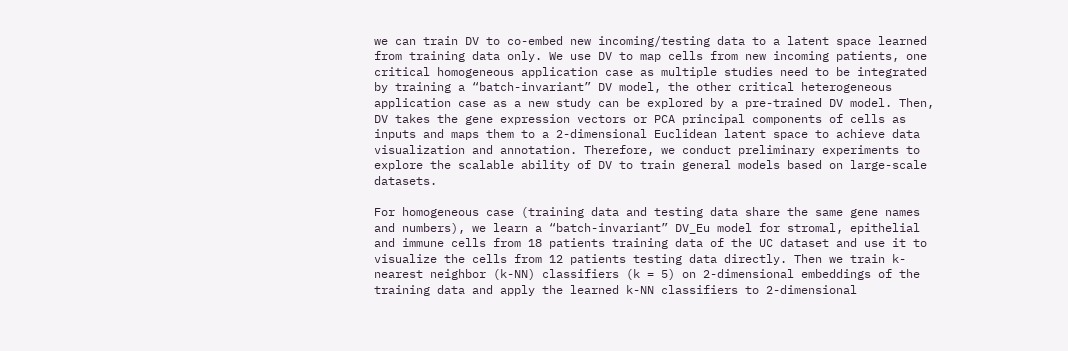we can train DV to co-embed new incoming/testing data to a latent space learned from training data only. We use DV to map cells from new incoming patients, one critical homogeneous application case as multiple studies need to be integrated by training a “batch-invariant” DV model, the other critical heterogeneous application case as a new study can be explored by a pre-trained DV model. Then, DV takes the gene expression vectors or PCA principal components of cells as inputs and maps them to a 2-dimensional Euclidean latent space to achieve data visualization and annotation. Therefore, we conduct preliminary experiments to explore the scalable ability of DV to train general models based on large-scale datasets.

For homogeneous case (training data and testing data share the same gene names and numbers), we learn a “batch-invariant” DV_Eu model for stromal, epithelial and immune cells from 18 patients training data of the UC dataset and use it to visualize the cells from 12 patients testing data directly. Then we train k-nearest neighbor (k-NN) classifiers (k = 5) on 2-dimensional embeddings of the training data and apply the learned k-NN classifiers to 2-dimensional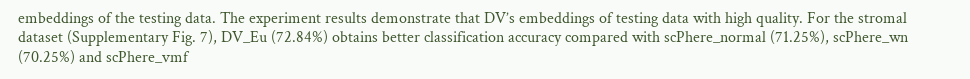embeddings of the testing data. The experiment results demonstrate that DV’s embeddings of testing data with high quality. For the stromal dataset (Supplementary Fig. 7), DV_Eu (72.84%) obtains better classification accuracy compared with scPhere_normal (71.25%), scPhere_wn (70.25%) and scPhere_vmf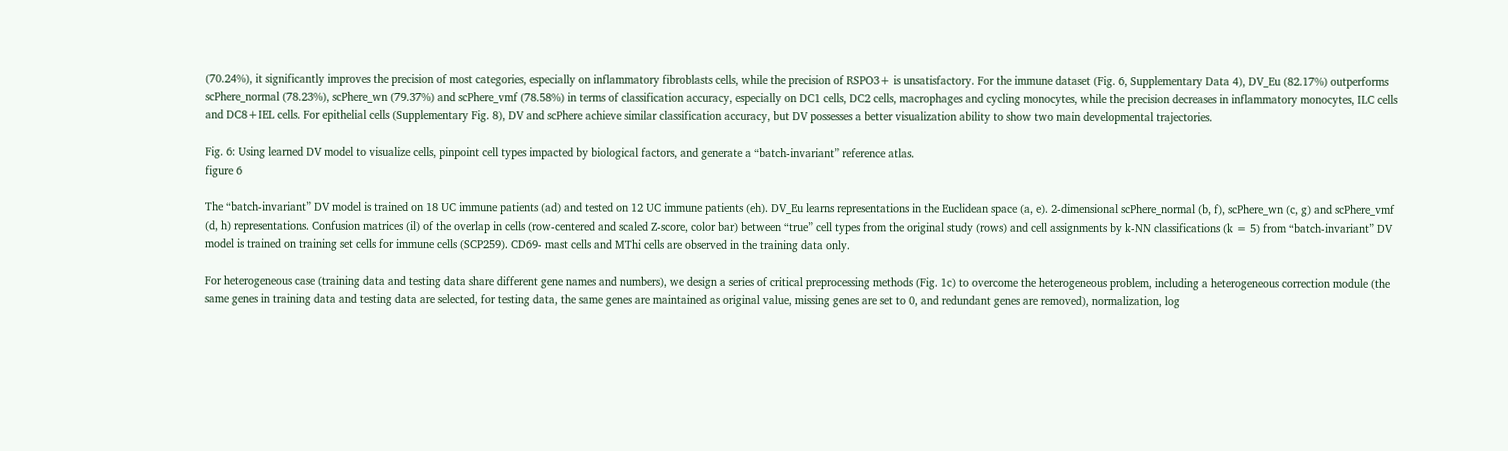(70.24%), it significantly improves the precision of most categories, especially on inflammatory fibroblasts cells, while the precision of RSPO3+ is unsatisfactory. For the immune dataset (Fig. 6, Supplementary Data 4), DV_Eu (82.17%) outperforms scPhere_normal (78.23%), scPhere_wn (79.37%) and scPhere_vmf (78.58%) in terms of classification accuracy, especially on DC1 cells, DC2 cells, macrophages and cycling monocytes, while the precision decreases in inflammatory monocytes, ILC cells and DC8+IEL cells. For epithelial cells (Supplementary Fig. 8), DV and scPhere achieve similar classification accuracy, but DV possesses a better visualization ability to show two main developmental trajectories.

Fig. 6: Using learned DV model to visualize cells, pinpoint cell types impacted by biological factors, and generate a “batch-invariant” reference atlas.
figure 6

The “batch-invariant” DV model is trained on 18 UC immune patients (ad) and tested on 12 UC immune patients (eh). DV_Eu learns representations in the Euclidean space (a, e). 2-dimensional scPhere_normal (b, f), scPhere_wn (c, g) and scPhere_vmf (d, h) representations. Confusion matrices (il) of the overlap in cells (row-centered and scaled Z-score, color bar) between “true” cell types from the original study (rows) and cell assignments by k-NN classifications (k = 5) from “batch-invariant” DV model is trained on training set cells for immune cells (SCP259). CD69- mast cells and MThi cells are observed in the training data only.

For heterogeneous case (training data and testing data share different gene names and numbers), we design a series of critical preprocessing methods (Fig. 1c) to overcome the heterogeneous problem, including a heterogeneous correction module (the same genes in training data and testing data are selected, for testing data, the same genes are maintained as original value, missing genes are set to 0, and redundant genes are removed), normalization, log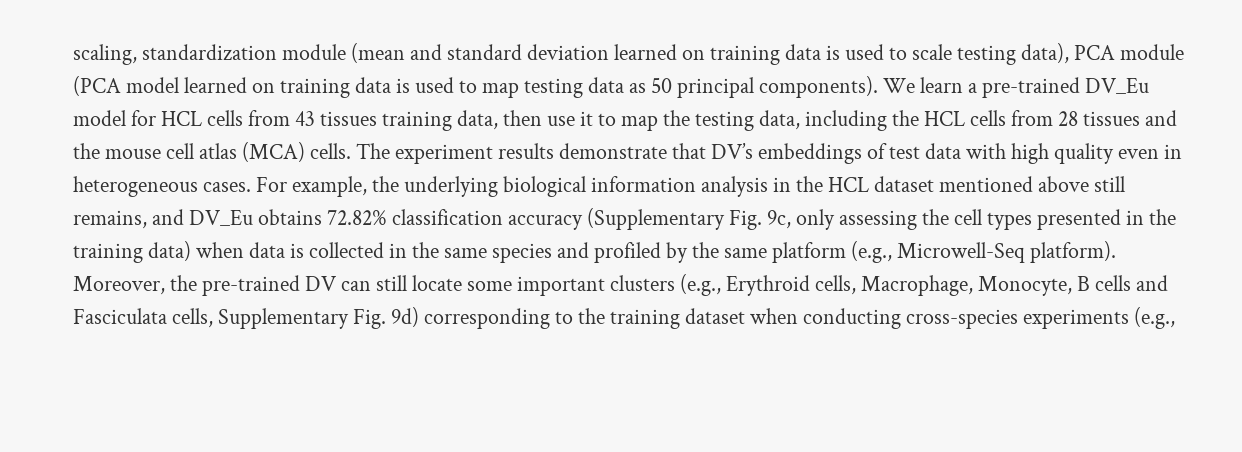scaling, standardization module (mean and standard deviation learned on training data is used to scale testing data), PCA module (PCA model learned on training data is used to map testing data as 50 principal components). We learn a pre-trained DV_Eu model for HCL cells from 43 tissues training data, then use it to map the testing data, including the HCL cells from 28 tissues and the mouse cell atlas (MCA) cells. The experiment results demonstrate that DV’s embeddings of test data with high quality even in heterogeneous cases. For example, the underlying biological information analysis in the HCL dataset mentioned above still remains, and DV_Eu obtains 72.82% classification accuracy (Supplementary Fig. 9c, only assessing the cell types presented in the training data) when data is collected in the same species and profiled by the same platform (e.g., Microwell-Seq platform). Moreover, the pre-trained DV can still locate some important clusters (e.g., Erythroid cells, Macrophage, Monocyte, B cells and Fasciculata cells, Supplementary Fig. 9d) corresponding to the training dataset when conducting cross-species experiments (e.g.,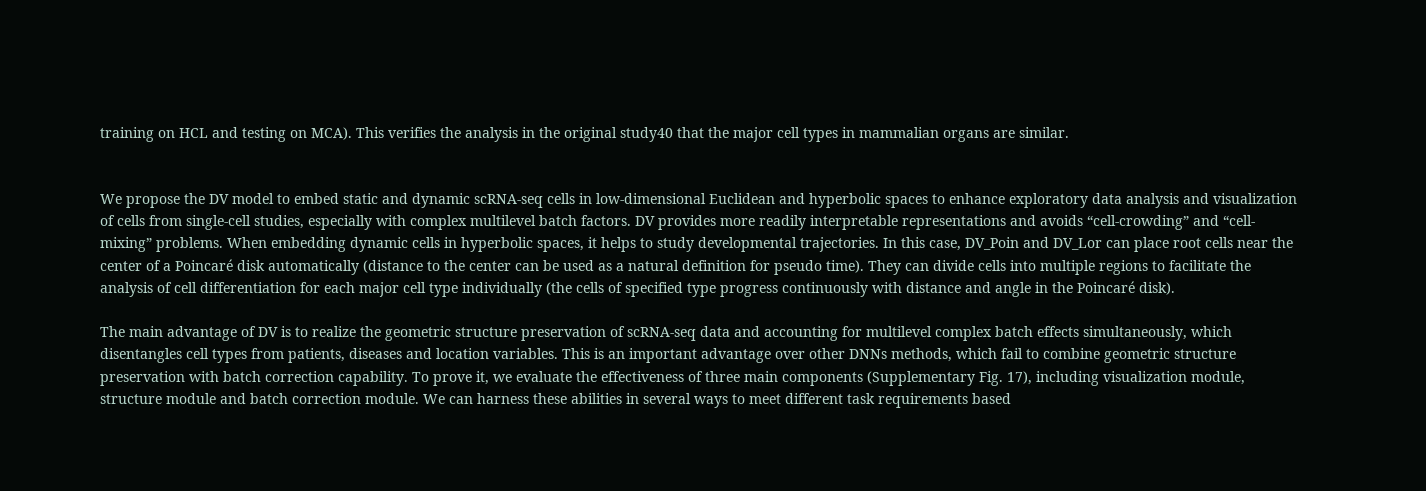training on HCL and testing on MCA). This verifies the analysis in the original study40 that the major cell types in mammalian organs are similar.


We propose the DV model to embed static and dynamic scRNA-seq cells in low-dimensional Euclidean and hyperbolic spaces to enhance exploratory data analysis and visualization of cells from single-cell studies, especially with complex multilevel batch factors. DV provides more readily interpretable representations and avoids “cell-crowding” and “cell-mixing” problems. When embedding dynamic cells in hyperbolic spaces, it helps to study developmental trajectories. In this case, DV_Poin and DV_Lor can place root cells near the center of a Poincaré disk automatically (distance to the center can be used as a natural definition for pseudo time). They can divide cells into multiple regions to facilitate the analysis of cell differentiation for each major cell type individually (the cells of specified type progress continuously with distance and angle in the Poincaré disk).

The main advantage of DV is to realize the geometric structure preservation of scRNA-seq data and accounting for multilevel complex batch effects simultaneously, which disentangles cell types from patients, diseases and location variables. This is an important advantage over other DNNs methods, which fail to combine geometric structure preservation with batch correction capability. To prove it, we evaluate the effectiveness of three main components (Supplementary Fig. 17), including visualization module, structure module and batch correction module. We can harness these abilities in several ways to meet different task requirements based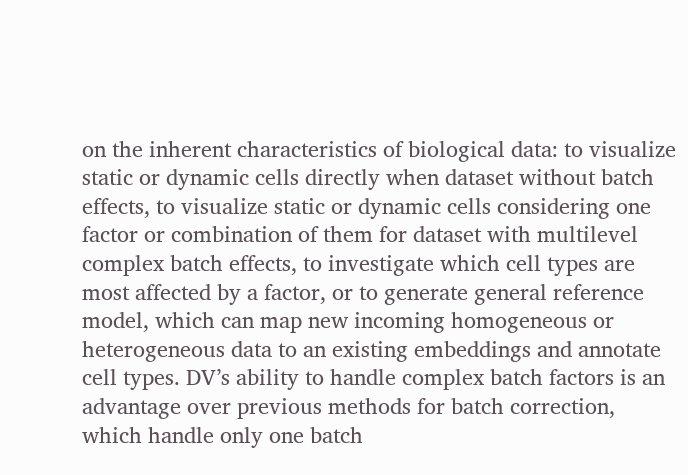on the inherent characteristics of biological data: to visualize static or dynamic cells directly when dataset without batch effects, to visualize static or dynamic cells considering one factor or combination of them for dataset with multilevel complex batch effects, to investigate which cell types are most affected by a factor, or to generate general reference model, which can map new incoming homogeneous or heterogeneous data to an existing embeddings and annotate cell types. DV’s ability to handle complex batch factors is an advantage over previous methods for batch correction, which handle only one batch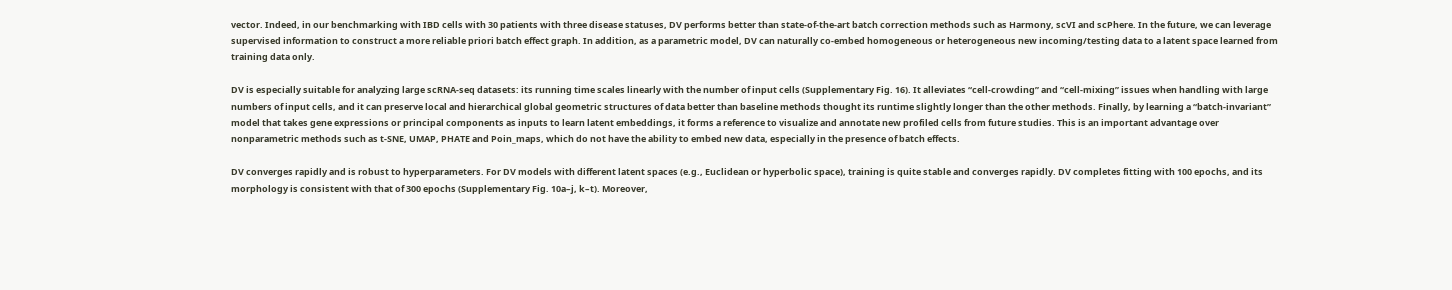vector. Indeed, in our benchmarking with IBD cells with 30 patients with three disease statuses, DV performs better than state-of-the-art batch correction methods such as Harmony, scVI and scPhere. In the future, we can leverage supervised information to construct a more reliable priori batch effect graph. In addition, as a parametric model, DV can naturally co-embed homogeneous or heterogeneous new incoming/testing data to a latent space learned from training data only.

DV is especially suitable for analyzing large scRNA-seq datasets: its running time scales linearly with the number of input cells (Supplementary Fig. 16). It alleviates “cell-crowding” and “cell-mixing” issues when handling with large numbers of input cells, and it can preserve local and hierarchical global geometric structures of data better than baseline methods thought its runtime slightly longer than the other methods. Finally, by learning a “batch-invariant” model that takes gene expressions or principal components as inputs to learn latent embeddings, it forms a reference to visualize and annotate new profiled cells from future studies. This is an important advantage over nonparametric methods such as t-SNE, UMAP, PHATE and Poin_maps, which do not have the ability to embed new data, especially in the presence of batch effects.

DV converges rapidly and is robust to hyperparameters. For DV models with different latent spaces (e.g., Euclidean or hyperbolic space), training is quite stable and converges rapidly. DV completes fitting with 100 epochs, and its morphology is consistent with that of 300 epochs (Supplementary Fig. 10a–j, k–t). Moreover,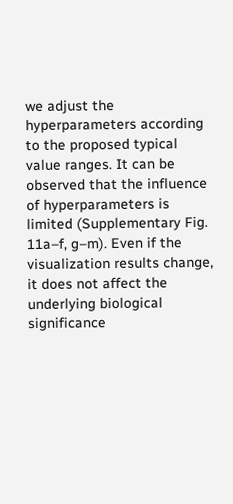we adjust the hyperparameters according to the proposed typical value ranges. It can be observed that the influence of hyperparameters is limited (Supplementary Fig. 11a–f, g–m). Even if the visualization results change, it does not affect the underlying biological significance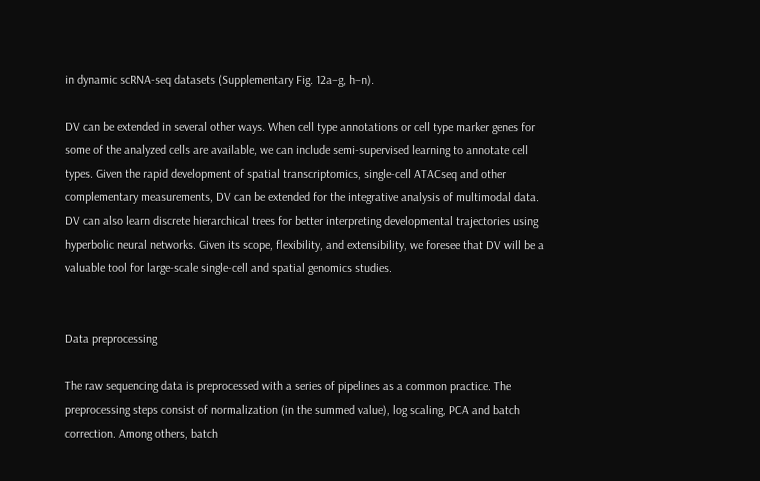in dynamic scRNA-seq datasets (Supplementary Fig. 12a–g, h–n).

DV can be extended in several other ways. When cell type annotations or cell type marker genes for some of the analyzed cells are available, we can include semi-supervised learning to annotate cell types. Given the rapid development of spatial transcriptomics, single-cell ATACseq and other complementary measurements, DV can be extended for the integrative analysis of multimodal data. DV can also learn discrete hierarchical trees for better interpreting developmental trajectories using hyperbolic neural networks. Given its scope, flexibility, and extensibility, we foresee that DV will be a valuable tool for large-scale single-cell and spatial genomics studies.


Data preprocessing

The raw sequencing data is preprocessed with a series of pipelines as a common practice. The preprocessing steps consist of normalization (in the summed value), log scaling, PCA and batch correction. Among others, batch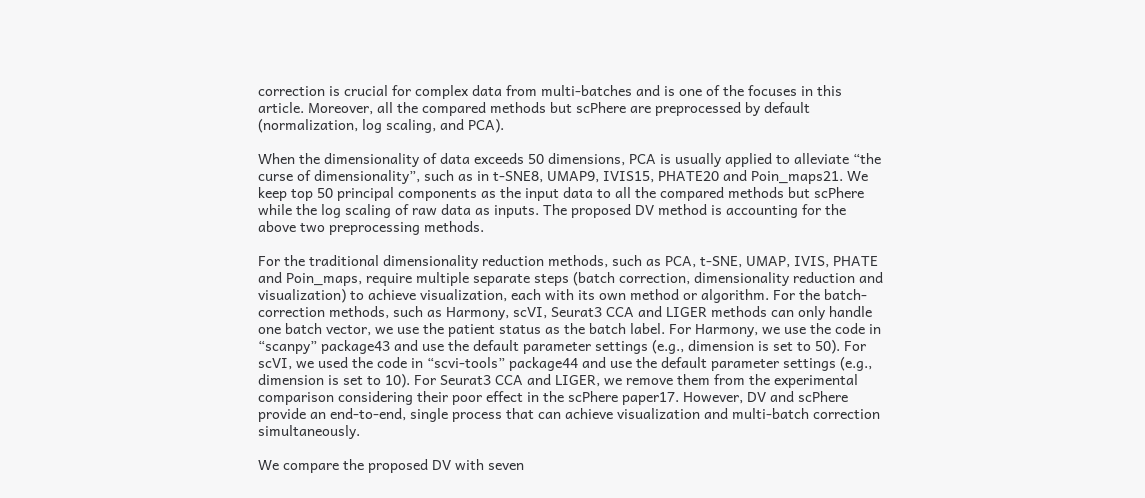correction is crucial for complex data from multi-batches and is one of the focuses in this article. Moreover, all the compared methods but scPhere are preprocessed by default (normalization, log scaling, and PCA).

When the dimensionality of data exceeds 50 dimensions, PCA is usually applied to alleviate “the curse of dimensionality”, such as in t-SNE8, UMAP9, IVIS15, PHATE20 and Poin_maps21. We keep top 50 principal components as the input data to all the compared methods but scPhere while the log scaling of raw data as inputs. The proposed DV method is accounting for the above two preprocessing methods.

For the traditional dimensionality reduction methods, such as PCA, t-SNE, UMAP, IVIS, PHATE and Poin_maps, require multiple separate steps (batch correction, dimensionality reduction and visualization) to achieve visualization, each with its own method or algorithm. For the batch-correction methods, such as Harmony, scVI, Seurat3 CCA and LIGER methods can only handle one batch vector, we use the patient status as the batch label. For Harmony, we use the code in “scanpy” package43 and use the default parameter settings (e.g., dimension is set to 50). For scVI, we used the code in “scvi-tools” package44 and use the default parameter settings (e.g., dimension is set to 10). For Seurat3 CCA and LIGER, we remove them from the experimental comparison considering their poor effect in the scPhere paper17. However, DV and scPhere provide an end-to-end, single process that can achieve visualization and multi-batch correction simultaneously.

We compare the proposed DV with seven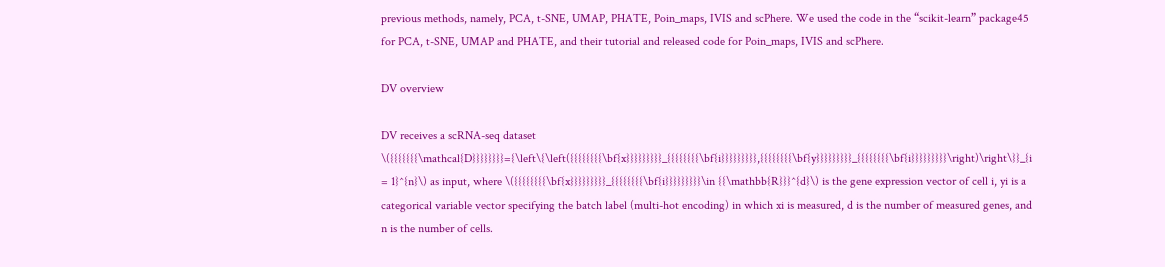previous methods, namely, PCA, t-SNE, UMAP, PHATE, Poin_maps, IVIS and scPhere. We used the code in the “scikit-learn” package45 for PCA, t-SNE, UMAP and PHATE, and their tutorial and released code for Poin_maps, IVIS and scPhere.

DV overview

DV receives a scRNA-seq dataset \({{{{{{{\mathcal{D}}}}}}}}={\left\{\left({{{{{{{{\bf{x}}}}}}}}}_{{{{{{{{\bf{i}}}}}}}}},{{{{{{{{\bf{y}}}}}}}}}_{{{{{{{{\bf{i}}}}}}}}}\right)\right\}}_{i = 1}^{n}\) as input, where \({{{{{{{{\bf{x}}}}}}}}}_{{{{{{{{\bf{i}}}}}}}}}\in {{\mathbb{R}}}^{d}\) is the gene expression vector of cell i, yi is a categorical variable vector specifying the batch label (multi-hot encoding) in which xi is measured, d is the number of measured genes, and n is the number of cells.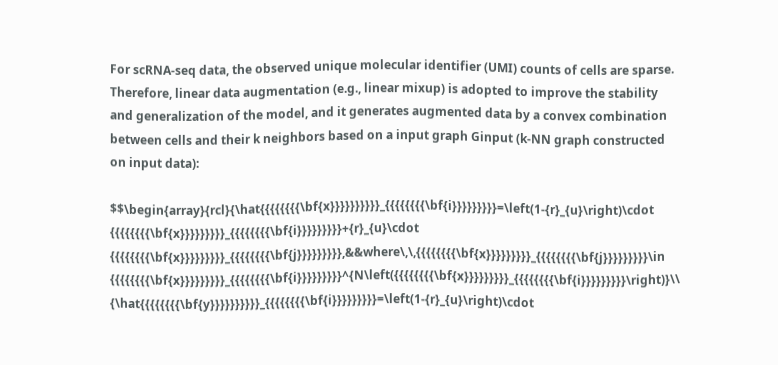For scRNA-seq data, the observed unique molecular identifier (UMI) counts of cells are sparse. Therefore, linear data augmentation (e.g., linear mixup) is adopted to improve the stability and generalization of the model, and it generates augmented data by a convex combination between cells and their k neighbors based on a input graph Ginput (k-NN graph constructed on input data):

$$\begin{array}{rcl}{\hat{{{{{{{{\bf{x}}}}}}}}}}_{{{{{{{{\bf{i}}}}}}}}}=\left(1-{r}_{u}\right)\cdot {{{{{{{{\bf{x}}}}}}}}}_{{{{{{{{\bf{i}}}}}}}}}+{r}_{u}\cdot {{{{{{{{\bf{x}}}}}}}}}_{{{{{{{{\bf{j}}}}}}}}},&&where\,\,{{{{{{{{\bf{x}}}}}}}}}_{{{{{{{{\bf{j}}}}}}}}}\in {{{{{{{{\bf{x}}}}}}}}}_{{{{{{{{\bf{i}}}}}}}}}^{N\left({{{{{{{{\bf{x}}}}}}}}}_{{{{{{{{\bf{i}}}}}}}}}\right)}\\ {\hat{{{{{{{{\bf{y}}}}}}}}}}_{{{{{{{{\bf{i}}}}}}}}}=\left(1-{r}_{u}\right)\cdot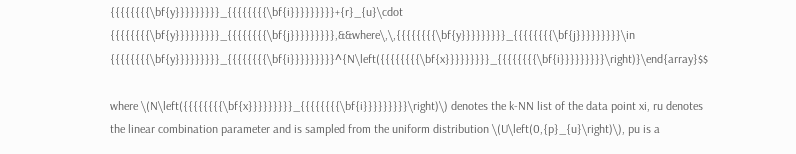{{{{{{{{\bf{y}}}}}}}}}_{{{{{{{{\bf{i}}}}}}}}}+{r}_{u}\cdot {{{{{{{{\bf{y}}}}}}}}}_{{{{{{{{\bf{j}}}}}}}}},&&where\,\,{{{{{{{{\bf{y}}}}}}}}}_{{{{{{{{\bf{j}}}}}}}}}\in {{{{{{{{\bf{y}}}}}}}}}_{{{{{{{{\bf{i}}}}}}}}}^{N\left({{{{{{{{\bf{x}}}}}}}}}_{{{{{{{{\bf{i}}}}}}}}}\right)}\end{array}$$

where \(N\left({{{{{{{{\bf{x}}}}}}}}}_{{{{{{{{\bf{i}}}}}}}}}\right)\) denotes the k-NN list of the data point xi, ru denotes the linear combination parameter and is sampled from the uniform distribution \(U\left(0,{p}_{u}\right)\), pu is a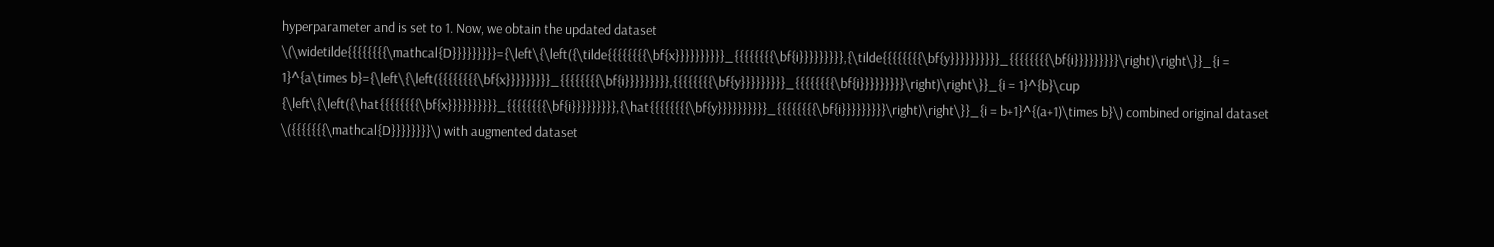hyperparameter and is set to 1. Now, we obtain the updated dataset \(\widetilde{{{{{{{{\mathcal{D}}}}}}}}}={\left\{\left({\tilde{{{{{{{{\bf{x}}}}}}}}}}_{{{{{{{{\bf{i}}}}}}}}},{\tilde{{{{{{{{\bf{y}}}}}}}}}}_{{{{{{{{\bf{i}}}}}}}}}\right)\right\}}_{i = 1}^{a\times b}={\left\{\left({{{{{{{{\bf{x}}}}}}}}}_{{{{{{{{\bf{i}}}}}}}}},{{{{{{{{\bf{y}}}}}}}}}_{{{{{{{{\bf{i}}}}}}}}}\right)\right\}}_{i = 1}^{b}\cup {\left\{\left({\hat{{{{{{{{\bf{x}}}}}}}}}}_{{{{{{{{\bf{i}}}}}}}}},{\hat{{{{{{{{\bf{y}}}}}}}}}}_{{{{{{{{\bf{i}}}}}}}}}\right)\right\}}_{i = b+1}^{(a+1)\times b}\) combined original dataset \({{{{{{{\mathcal{D}}}}}}}}\) with augmented dataset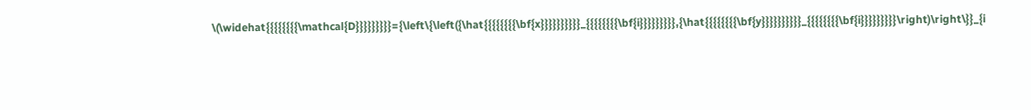\(\widehat{{{{{{{{\mathcal{D}}}}}}}}}={\left\{\left({\hat{{{{{{{{\bf{x}}}}}}}}}}_{{{{{{{{\bf{i}}}}}}}}},{\hat{{{{{{{{\bf{y}}}}}}}}}}_{{{{{{{{\bf{i}}}}}}}}}\right)\right\}}_{i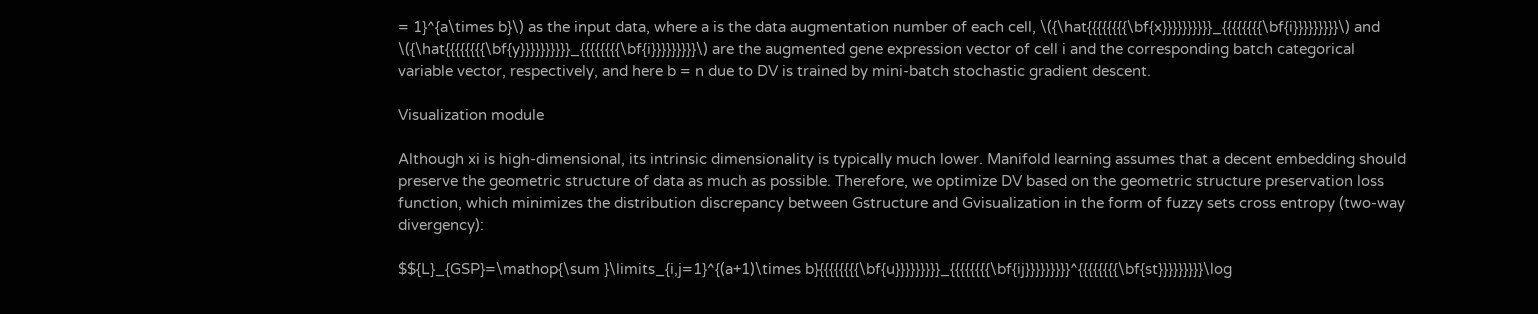= 1}^{a\times b}\) as the input data, where a is the data augmentation number of each cell, \({\hat{{{{{{{{\bf{x}}}}}}}}}}_{{{{{{{{\bf{i}}}}}}}}}\) and \({\hat{{{{{{{{\bf{y}}}}}}}}}}_{{{{{{{{\bf{i}}}}}}}}}\) are the augmented gene expression vector of cell i and the corresponding batch categorical variable vector, respectively, and here b = n due to DV is trained by mini-batch stochastic gradient descent.

Visualization module

Although xi is high-dimensional, its intrinsic dimensionality is typically much lower. Manifold learning assumes that a decent embedding should preserve the geometric structure of data as much as possible. Therefore, we optimize DV based on the geometric structure preservation loss function, which minimizes the distribution discrepancy between Gstructure and Gvisualization in the form of fuzzy sets cross entropy (two-way divergency):

$${L}_{GSP}=\mathop{\sum }\limits_{i,j=1}^{(a+1)\times b}{{{{{{{{\bf{u}}}}}}}}}_{{{{{{{{\bf{ij}}}}}}}}}^{{{{{{{{\bf{st}}}}}}}}}\log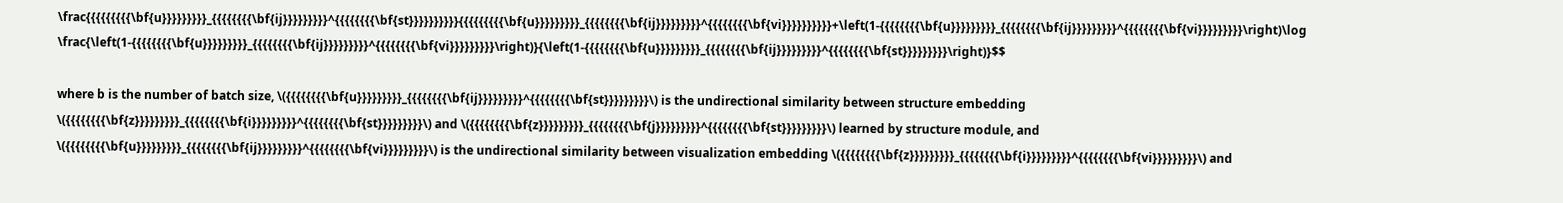\frac{{{{{{{{{\bf{u}}}}}}}}}_{{{{{{{{\bf{ij}}}}}}}}}^{{{{{{{{\bf{st}}}}}}}}}}{{{{{{{{{\bf{u}}}}}}}}}_{{{{{{{{\bf{ij}}}}}}}}}^{{{{{{{{\bf{vi}}}}}}}}}}+\left(1-{{{{{{{{\bf{u}}}}}}}}}_{{{{{{{{\bf{ij}}}}}}}}}^{{{{{{{{\bf{vi}}}}}}}}}\right)\log \frac{\left(1-{{{{{{{{\bf{u}}}}}}}}}_{{{{{{{{\bf{ij}}}}}}}}}^{{{{{{{{\bf{vi}}}}}}}}}\right)}{\left(1-{{{{{{{{\bf{u}}}}}}}}}_{{{{{{{{\bf{ij}}}}}}}}}^{{{{{{{{\bf{st}}}}}}}}}\right)}$$

where b is the number of batch size, \({{{{{{{{\bf{u}}}}}}}}}_{{{{{{{{\bf{ij}}}}}}}}}^{{{{{{{{\bf{st}}}}}}}}}\) is the undirectional similarity between structure embedding \({{{{{{{{\bf{z}}}}}}}}}_{{{{{{{{\bf{i}}}}}}}}}^{{{{{{{{\bf{st}}}}}}}}}\) and \({{{{{{{{\bf{z}}}}}}}}}_{{{{{{{{\bf{j}}}}}}}}}^{{{{{{{{\bf{st}}}}}}}}}\) learned by structure module, and \({{{{{{{{\bf{u}}}}}}}}}_{{{{{{{{\bf{ij}}}}}}}}}^{{{{{{{{\bf{vi}}}}}}}}}\) is the undirectional similarity between visualization embedding \({{{{{{{{\bf{z}}}}}}}}}_{{{{{{{{\bf{i}}}}}}}}}^{{{{{{{{\bf{vi}}}}}}}}}\) and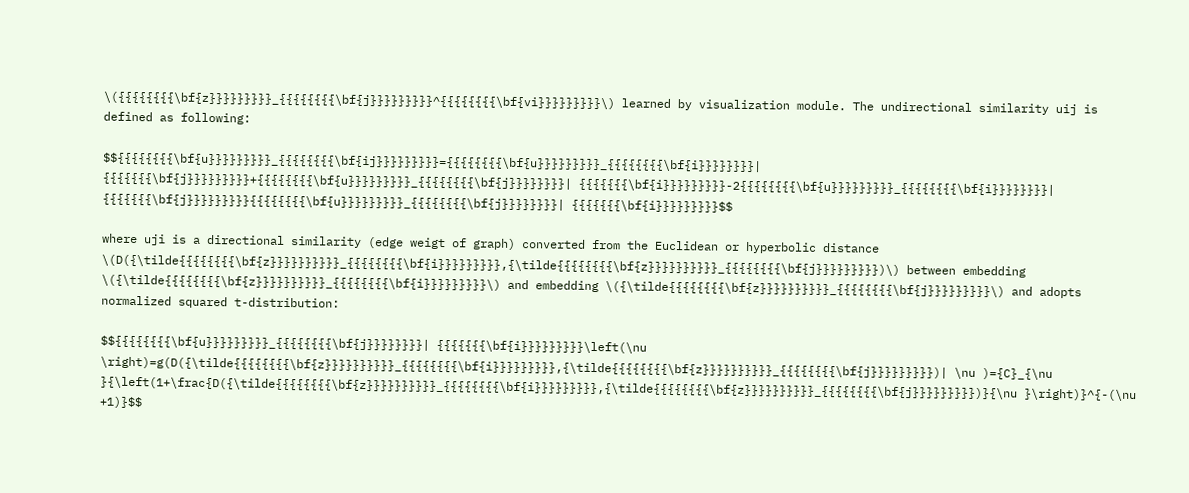\({{{{{{{{\bf{z}}}}}}}}}_{{{{{{{{\bf{j}}}}}}}}}^{{{{{{{{\bf{vi}}}}}}}}}\) learned by visualization module. The undirectional similarity uij is defined as following:

$${{{{{{{{\bf{u}}}}}}}}}_{{{{{{{{\bf{ij}}}}}}}}}={{{{{{{{\bf{u}}}}}}}}}_{{{{{{{{\bf{i}}}}}}}}| {{{{{{{\bf{j}}}}}}}}}+{{{{{{{{\bf{u}}}}}}}}}_{{{{{{{{\bf{j}}}}}}}}| {{{{{{{\bf{i}}}}}}}}}-2{{{{{{{{\bf{u}}}}}}}}}_{{{{{{{{\bf{i}}}}}}}}| {{{{{{{\bf{j}}}}}}}}}{{{{{{{{\bf{u}}}}}}}}}_{{{{{{{{\bf{j}}}}}}}}| {{{{{{{\bf{i}}}}}}}}}$$

where uji is a directional similarity (edge weigt of graph) converted from the Euclidean or hyperbolic distance \(D({\tilde{{{{{{{{\bf{z}}}}}}}}}}_{{{{{{{{\bf{i}}}}}}}}},{\tilde{{{{{{{{\bf{z}}}}}}}}}}_{{{{{{{{\bf{j}}}}}}}}})\) between embedding \({\tilde{{{{{{{{\bf{z}}}}}}}}}}_{{{{{{{{\bf{i}}}}}}}}}\) and embedding \({\tilde{{{{{{{{\bf{z}}}}}}}}}}_{{{{{{{{\bf{j}}}}}}}}}\) and adopts normalized squared t-distribution:

$${{{{{{{{\bf{u}}}}}}}}}_{{{{{{{{\bf{j}}}}}}}}| {{{{{{{\bf{i}}}}}}}}}\left(\nu \right)=g(D({\tilde{{{{{{{{\bf{z}}}}}}}}}}_{{{{{{{{\bf{i}}}}}}}}},{\tilde{{{{{{{{\bf{z}}}}}}}}}}_{{{{{{{{\bf{j}}}}}}}}})| \nu )={C}_{\nu }{\left(1+\frac{D({\tilde{{{{{{{{\bf{z}}}}}}}}}}_{{{{{{{{\bf{i}}}}}}}}},{\tilde{{{{{{{{\bf{z}}}}}}}}}}_{{{{{{{{\bf{j}}}}}}}}})}{\nu }\right)}^{-(\nu +1)}$$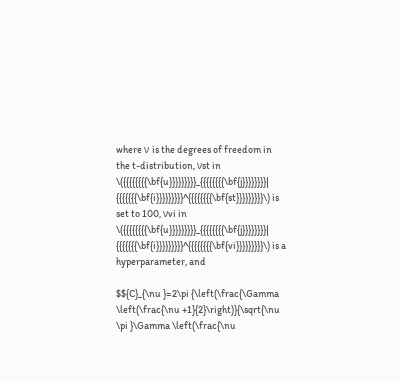where ν is the degrees of freedom in the t-distribution, νst in \({{{{{{{{\bf{u}}}}}}}}}_{{{{{{{{\bf{j}}}}}}}}| {{{{{{{\bf{i}}}}}}}}}^{{{{{{{{\bf{st}}}}}}}}}\) is set to 100, νvi in \({{{{{{{{\bf{u}}}}}}}}}_{{{{{{{{\bf{j}}}}}}}}| {{{{{{{\bf{i}}}}}}}}}^{{{{{{{{\bf{vi}}}}}}}}}\) is a hyperparameter, and

$${C}_{\nu }=2\pi {\left(\frac{\Gamma \left(\frac{\nu +1}{2}\right)}{\sqrt{\nu \pi }\Gamma \left(\frac{\nu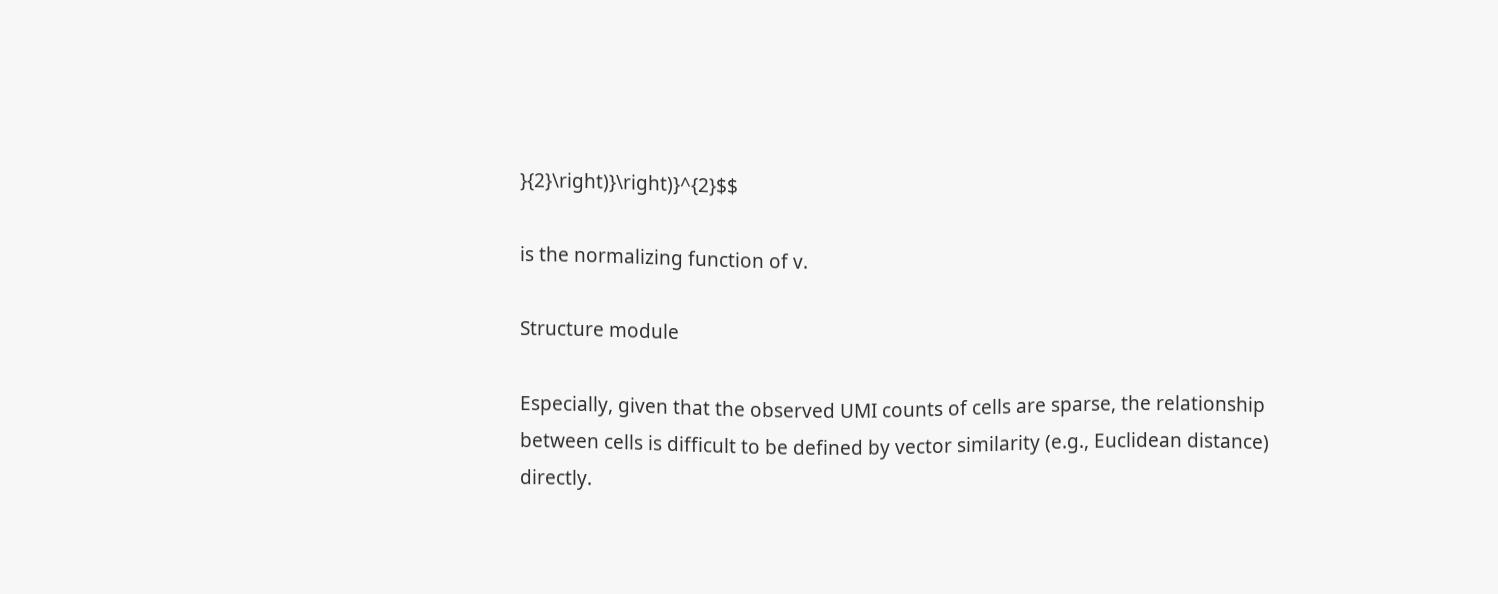}{2}\right)}\right)}^{2}$$

is the normalizing function of v.

Structure module

Especially, given that the observed UMI counts of cells are sparse, the relationship between cells is difficult to be defined by vector similarity (e.g., Euclidean distance) directly.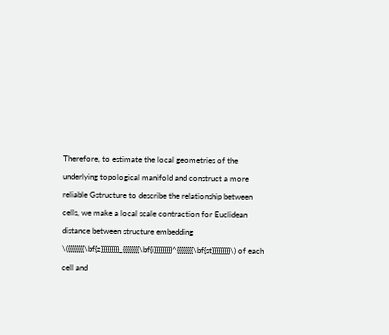Therefore, to estimate the local geometries of the underlying topological manifold and construct a more reliable Gstructure to describe the relationship between cells, we make a local scale contraction for Euclidean distance between structure embedding \({{{{{{{{\bf{z}}}}}}}}}_{{{{{{{{\bf{i}}}}}}}}}^{{{{{{{{\bf{st}}}}}}}}}\) of each cell and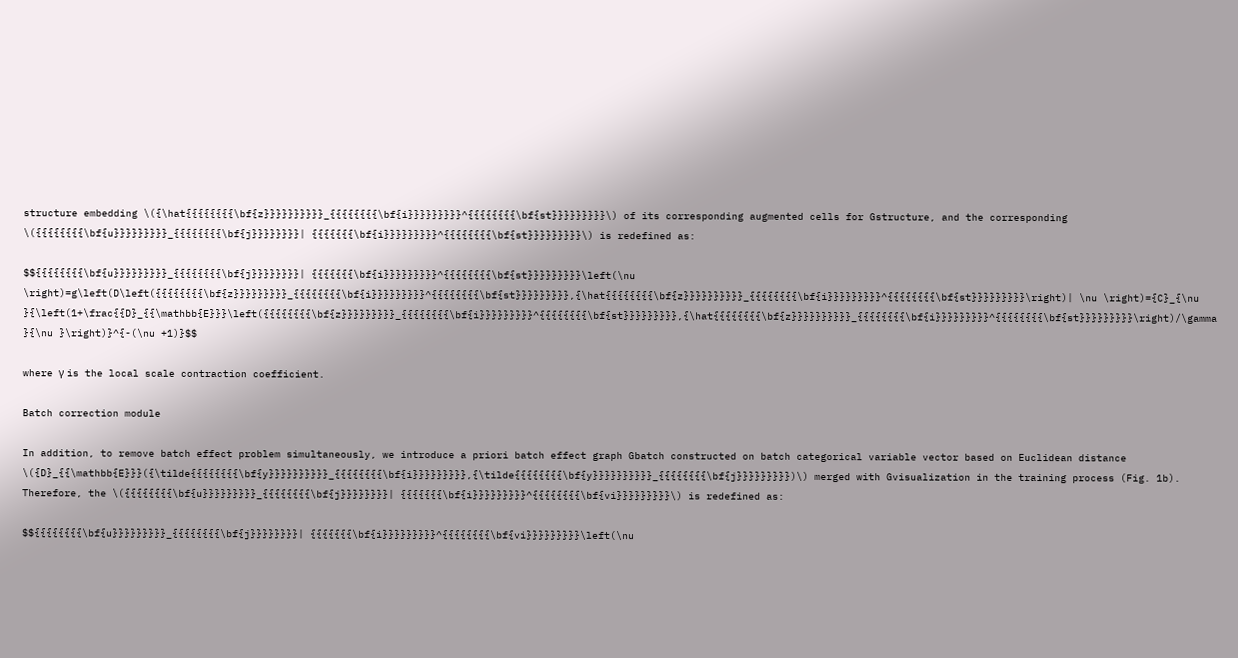structure embedding \({\hat{{{{{{{{\bf{z}}}}}}}}}}_{{{{{{{{\bf{i}}}}}}}}}^{{{{{{{{\bf{st}}}}}}}}}\) of its corresponding augmented cells for Gstructure, and the corresponding \({{{{{{{{\bf{u}}}}}}}}}_{{{{{{{{\bf{j}}}}}}}}| {{{{{{{\bf{i}}}}}}}}}^{{{{{{{{\bf{st}}}}}}}}}\) is redefined as:

$${{{{{{{{\bf{u}}}}}}}}}_{{{{{{{{\bf{j}}}}}}}}| {{{{{{{\bf{i}}}}}}}}}^{{{{{{{{\bf{st}}}}}}}}}\left(\nu \right)=g\left(D\left({{{{{{{{\bf{z}}}}}}}}}_{{{{{{{{\bf{i}}}}}}}}}^{{{{{{{{\bf{st}}}}}}}}},{\hat{{{{{{{{\bf{z}}}}}}}}}}_{{{{{{{{\bf{i}}}}}}}}}^{{{{{{{{\bf{st}}}}}}}}}\right)| \nu \right)={C}_{\nu }{\left(1+\frac{{D}_{{\mathbb{E}}}\left({{{{{{{{\bf{z}}}}}}}}}_{{{{{{{{\bf{i}}}}}}}}}^{{{{{{{{\bf{st}}}}}}}}},{\hat{{{{{{{{\bf{z}}}}}}}}}}_{{{{{{{{\bf{i}}}}}}}}}^{{{{{{{{\bf{st}}}}}}}}}\right)/\gamma }{\nu }\right)}^{-(\nu +1)}$$

where γ is the local scale contraction coefficient.

Batch correction module

In addition, to remove batch effect problem simultaneously, we introduce a priori batch effect graph Gbatch constructed on batch categorical variable vector based on Euclidean distance \({D}_{{\mathbb{E}}}({\tilde{{{{{{{{\bf{y}}}}}}}}}}_{{{{{{{{\bf{i}}}}}}}}},{\tilde{{{{{{{{\bf{y}}}}}}}}}}_{{{{{{{{\bf{j}}}}}}}}})\) merged with Gvisualization in the training process (Fig. 1b). Therefore, the \({{{{{{{{\bf{u}}}}}}}}}_{{{{{{{{\bf{j}}}}}}}}| {{{{{{{\bf{i}}}}}}}}}^{{{{{{{{\bf{vi}}}}}}}}}\) is redefined as:

$${{{{{{{{\bf{u}}}}}}}}}_{{{{{{{{\bf{j}}}}}}}}| {{{{{{{\bf{i}}}}}}}}}^{{{{{{{{\bf{vi}}}}}}}}}\left(\nu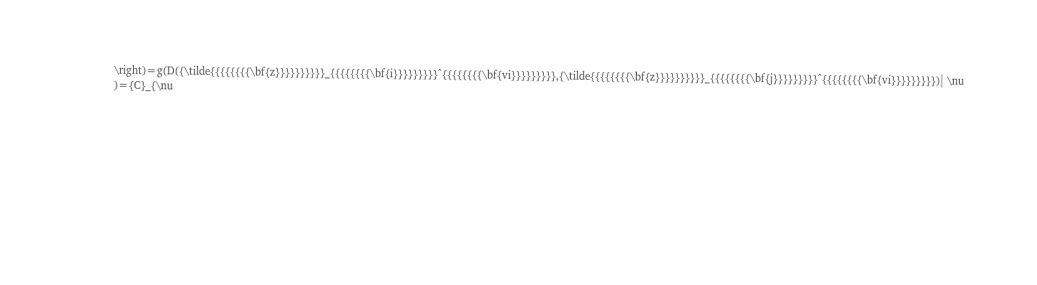\right)=g(D({\tilde{{{{{{{{\bf{z}}}}}}}}}}_{{{{{{{{\bf{i}}}}}}}}}^{{{{{{{{\bf{vi}}}}}}}}},{\tilde{{{{{{{{\bf{z}}}}}}}}}}_{{{{{{{{\bf{j}}}}}}}}}^{{{{{{{{\bf{vi}}}}}}}}})| \nu )={C}_{\nu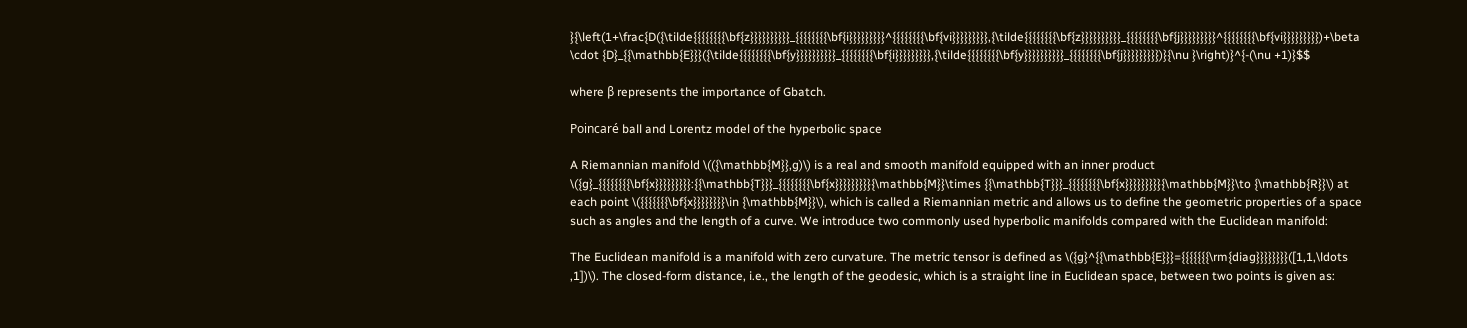}{\left(1+\frac{D({\tilde{{{{{{{{\bf{z}}}}}}}}}}_{{{{{{{{\bf{i}}}}}}}}}^{{{{{{{{\bf{vi}}}}}}}}},{\tilde{{{{{{{{\bf{z}}}}}}}}}}_{{{{{{{{\bf{j}}}}}}}}}^{{{{{{{{\bf{vi}}}}}}}}})+\beta \cdot {D}_{{\mathbb{E}}}({\tilde{{{{{{{{\bf{y}}}}}}}}}}_{{{{{{{{\bf{i}}}}}}}}},{\tilde{{{{{{{{\bf{y}}}}}}}}}}_{{{{{{{{\bf{j}}}}}}}}})}{\nu }\right)}^{-(\nu +1)}$$

where β represents the importance of Gbatch.

Poincaré ball and Lorentz model of the hyperbolic space

A Riemannian manifold \(({\mathbb{M}},g)\) is a real and smooth manifold equipped with an inner product \({g}_{{{{{{{{\bf{x}}}}}}}}}:{{\mathbb{T}}}_{{{{{{{{\bf{x}}}}}}}}}{\mathbb{M}}\times {{\mathbb{T}}}_{{{{{{{{\bf{x}}}}}}}}}{\mathbb{M}}\to {\mathbb{R}}\) at each point \({{{{{{{\bf{x}}}}}}}}\in {\mathbb{M}}\), which is called a Riemannian metric and allows us to define the geometric properties of a space such as angles and the length of a curve. We introduce two commonly used hyperbolic manifolds compared with the Euclidean manifold:

The Euclidean manifold is a manifold with zero curvature. The metric tensor is defined as \({g}^{{\mathbb{E}}}={{{{{{{\rm{diag}}}}}}}}([1,1,\ldots ,1])\). The closed-form distance, i.e., the length of the geodesic, which is a straight line in Euclidean space, between two points is given as: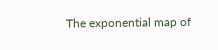The exponential map of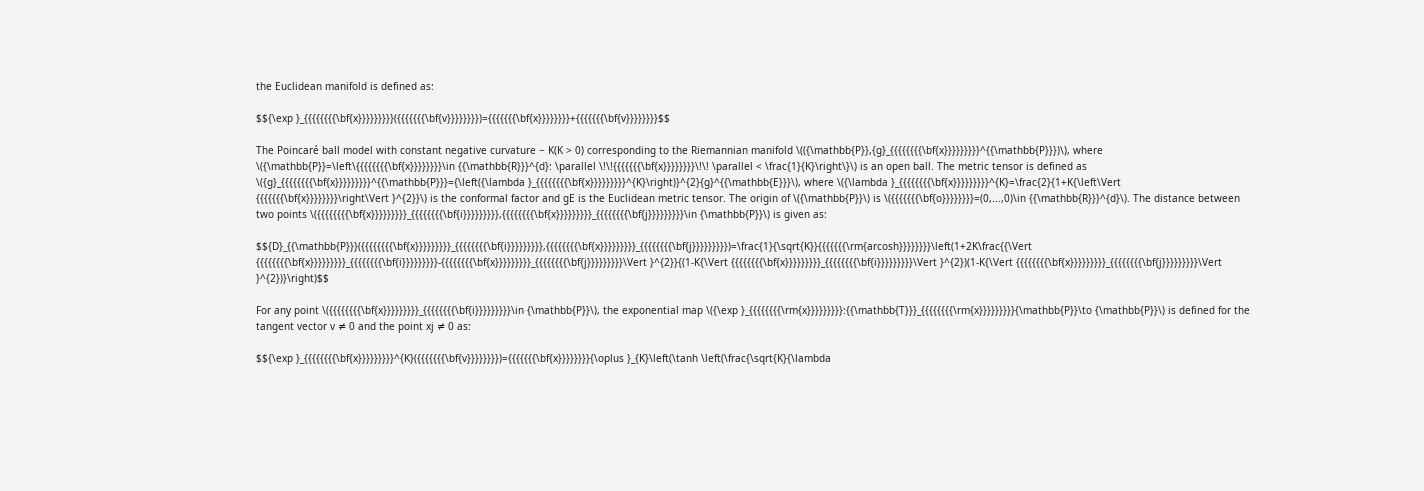the Euclidean manifold is defined as:

$${\exp }_{{{{{{{{\bf{x}}}}}}}}}({{{{{{{\bf{v}}}}}}}})={{{{{{{\bf{x}}}}}}}}+{{{{{{{\bf{v}}}}}}}}$$

The Poincaré ball model with constant negative curvature − K(K > 0) corresponding to the Riemannian manifold \(({\mathbb{P}},{g}_{{{{{{{{\bf{x}}}}}}}}}^{{\mathbb{P}}})\), where \({\mathbb{P}}=\left\{{{{{{{{\bf{x}}}}}}}}\in {{\mathbb{R}}}^{d}: \parallel \!\!{{{{{{{\bf{x}}}}}}}}\!\! \parallel < \frac{1}{K}\right\}\) is an open ball. The metric tensor is defined as \({g}_{{{{{{{{\bf{x}}}}}}}}}^{{\mathbb{P}}}={\left({\lambda }_{{{{{{{{\bf{x}}}}}}}}}^{K}\right)}^{2}{g}^{{\mathbb{E}}}\), where \({\lambda }_{{{{{{{{\bf{x}}}}}}}}}^{K}=\frac{2}{1+K{\left\Vert {{{{{{{\bf{x}}}}}}}}\right\Vert }^{2}}\) is the conformal factor and gE is the Euclidean metric tensor. The origin of \({\mathbb{P}}\) is \({{{{{{{\bf{o}}}}}}}}=(0,...,0)\in {{\mathbb{R}}}^{d}\). The distance between two points \({{{{{{{{\bf{x}}}}}}}}}_{{{{{{{{\bf{i}}}}}}}}},{{{{{{{{\bf{x}}}}}}}}}_{{{{{{{{\bf{j}}}}}}}}}\in {\mathbb{P}}\) is given as:

$${D}_{{\mathbb{P}}}({{{{{{{{\bf{x}}}}}}}}}_{{{{{{{{\bf{i}}}}}}}}},{{{{{{{{\bf{x}}}}}}}}}_{{{{{{{{\bf{j}}}}}}}}})=\frac{1}{\sqrt{K}}{{{{{{{\rm{arcosh}}}}}}}}\left(1+2K\frac{{\Vert {{{{{{{{\bf{x}}}}}}}}}_{{{{{{{{\bf{i}}}}}}}}}-{{{{{{{{\bf{x}}}}}}}}}_{{{{{{{{\bf{j}}}}}}}}}\Vert }^{2}}{(1-K{\Vert {{{{{{{{\bf{x}}}}}}}}}_{{{{{{{{\bf{i}}}}}}}}}\Vert }^{2})(1-K{\Vert {{{{{{{{\bf{x}}}}}}}}}_{{{{{{{{\bf{j}}}}}}}}}\Vert }^{2})}\right)$$

For any point \({{{{{{{{\bf{x}}}}}}}}}_{{{{{{{{\bf{i}}}}}}}}}\in {\mathbb{P}}\), the exponential map \({\exp }_{{{{{{{{\rm{x}}}}}}}}}:{{\mathbb{T}}}_{{{{{{{{\rm{x}}}}}}}}}{\mathbb{P}}\to {\mathbb{P}}\) is defined for the tangent vector v ≠ 0 and the point xj ≠ 0 as:

$${\exp }_{{{{{{{{\bf{x}}}}}}}}}^{K}({{{{{{{\bf{v}}}}}}}})={{{{{{{\bf{x}}}}}}}}{\oplus }_{K}\left(\tanh \left(\frac{\sqrt{K}{\lambda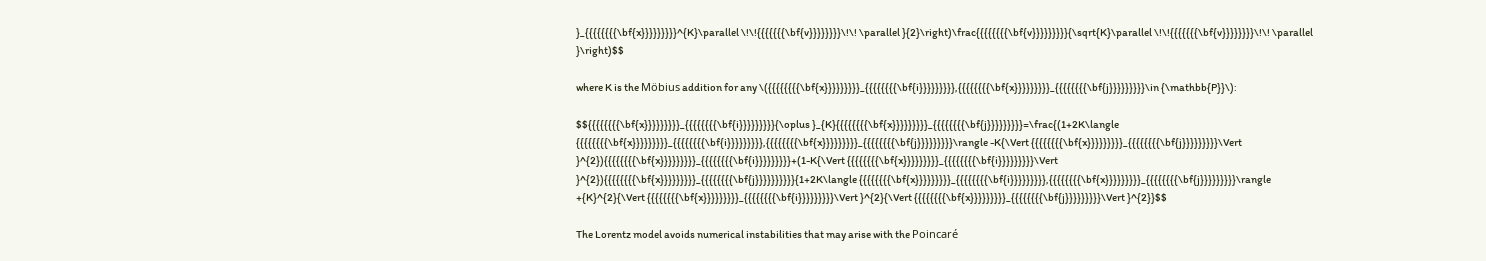}_{{{{{{{{\bf{x}}}}}}}}}^{K}\parallel \!\!{{{{{{{\bf{v}}}}}}}}\!\! \parallel }{2}\right)\frac{{{{{{{{\bf{v}}}}}}}}}{\sqrt{K}\parallel \!\!{{{{{{{\bf{v}}}}}}}}\!\! \parallel }\right)$$

where K is the Möbius addition for any \({{{{{{{{\bf{x}}}}}}}}}_{{{{{{{{\bf{i}}}}}}}}},{{{{{{{{\bf{x}}}}}}}}}_{{{{{{{{\bf{j}}}}}}}}}\in {\mathbb{P}}\):

$${{{{{{{{\bf{x}}}}}}}}}_{{{{{{{{\bf{i}}}}}}}}}{\oplus }_{K}{{{{{{{{\bf{x}}}}}}}}}_{{{{{{{{\bf{j}}}}}}}}}=\frac{(1+2K\langle {{{{{{{{\bf{x}}}}}}}}}_{{{{{{{{\bf{i}}}}}}}}},{{{{{{{{\bf{x}}}}}}}}}_{{{{{{{{\bf{j}}}}}}}}}\rangle -K{\Vert {{{{{{{{\bf{x}}}}}}}}}_{{{{{{{{\bf{j}}}}}}}}}\Vert }^{2}){{{{{{{{\bf{x}}}}}}}}}_{{{{{{{{\bf{i}}}}}}}}}+(1-K{\Vert {{{{{{{{\bf{x}}}}}}}}}_{{{{{{{{\bf{i}}}}}}}}}\Vert }^{2}){{{{{{{{\bf{x}}}}}}}}}_{{{{{{{{\bf{j}}}}}}}}}}{1+2K\langle {{{{{{{{\bf{x}}}}}}}}}_{{{{{{{{\bf{i}}}}}}}}},{{{{{{{{\bf{x}}}}}}}}}_{{{{{{{{\bf{j}}}}}}}}}\rangle +{K}^{2}{\Vert {{{{{{{{\bf{x}}}}}}}}}_{{{{{{{{\bf{i}}}}}}}}}\Vert }^{2}{\Vert {{{{{{{{\bf{x}}}}}}}}}_{{{{{{{{\bf{j}}}}}}}}}\Vert }^{2}}$$

The Lorentz model avoids numerical instabilities that may arise with the Poincaré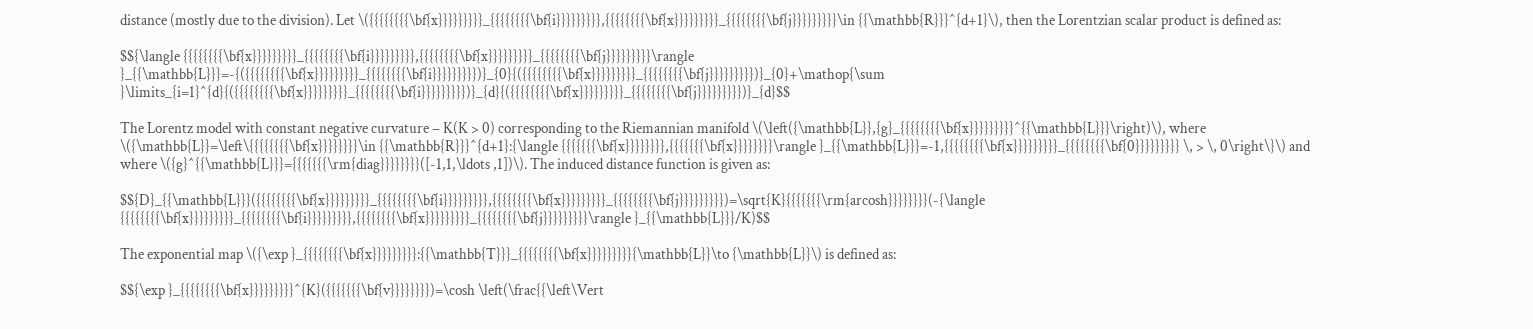distance (mostly due to the division). Let \({{{{{{{{\bf{x}}}}}}}}}_{{{{{{{{\bf{i}}}}}}}}},{{{{{{{{\bf{x}}}}}}}}}_{{{{{{{{\bf{j}}}}}}}}}\in {{\mathbb{R}}}^{d+1}\), then the Lorentzian scalar product is defined as:

$${\langle {{{{{{{{\bf{x}}}}}}}}}_{{{{{{{{\bf{i}}}}}}}}},{{{{{{{{\bf{x}}}}}}}}}_{{{{{{{{\bf{j}}}}}}}}}\rangle }_{{\mathbb{L}}}=-{({{{{{{{{\bf{x}}}}}}}}}_{{{{{{{{\bf{i}}}}}}}}})}_{0}{({{{{{{{{\bf{x}}}}}}}}}_{{{{{{{{\bf{j}}}}}}}}})}_{0}+\mathop{\sum }\limits_{i=1}^{d}{({{{{{{{{\bf{x}}}}}}}}}_{{{{{{{{\bf{i}}}}}}}}})}_{d}{({{{{{{{{\bf{x}}}}}}}}}_{{{{{{{{\bf{j}}}}}}}}})}_{d}$$

The Lorentz model with constant negative curvature − K(K > 0) corresponding to the Riemannian manifold \(\left({\mathbb{L}},{g}_{{{{{{{{\bf{x}}}}}}}}}^{{\mathbb{L}}}\right)\), where \({\mathbb{L}}=\left\{{{{{{{{\bf{x}}}}}}}}\in {{\mathbb{R}}}^{d+1}:{\langle {{{{{{{\bf{x}}}}}}}},{{{{{{{\bf{x}}}}}}}}\rangle }_{{\mathbb{L}}}=-1,{{{{{{{{\bf{x}}}}}}}}}_{{{{{{{{\bf{0}}}}}}}}} \, > \, 0\right\}\) and where \({g}^{{\mathbb{L}}}={{{{{{{\rm{diag}}}}}}}}([-1,1,\ldots ,1])\). The induced distance function is given as:

$${D}_{{\mathbb{L}}}({{{{{{{{\bf{x}}}}}}}}}_{{{{{{{{\bf{i}}}}}}}}},{{{{{{{{\bf{x}}}}}}}}}_{{{{{{{{\bf{j}}}}}}}}})=\sqrt{K}{{{{{{{\rm{arcosh}}}}}}}}(-{\langle {{{{{{{{\bf{x}}}}}}}}}_{{{{{{{{\bf{i}}}}}}}}},{{{{{{{{\bf{x}}}}}}}}}_{{{{{{{{\bf{j}}}}}}}}}\rangle }_{{\mathbb{L}}}/K)$$

The exponential map \({\exp }_{{{{{{{{\bf{x}}}}}}}}}:{{\mathbb{T}}}_{{{{{{{{\bf{x}}}}}}}}}{\mathbb{L}}\to {\mathbb{L}}\) is defined as:

$${\exp }_{{{{{{{{\bf{x}}}}}}}}}^{K}({{{{{{{\bf{v}}}}}}}})=\cosh \left(\frac{{\left\Vert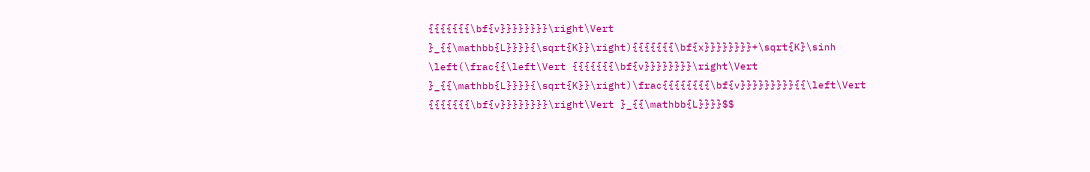{{{{{{{\bf{v}}}}}}}}\right\Vert }_{{\mathbb{L}}}}{\sqrt{K}}\right){{{{{{{\bf{x}}}}}}}}+\sqrt{K}\sinh \left(\frac{{\left\Vert {{{{{{{\bf{v}}}}}}}}\right\Vert }_{{\mathbb{L}}}}{\sqrt{K}}\right)\frac{{{{{{{{\bf{v}}}}}}}}}{{\left\Vert {{{{{{{\bf{v}}}}}}}}\right\Vert }_{{\mathbb{L}}}}$$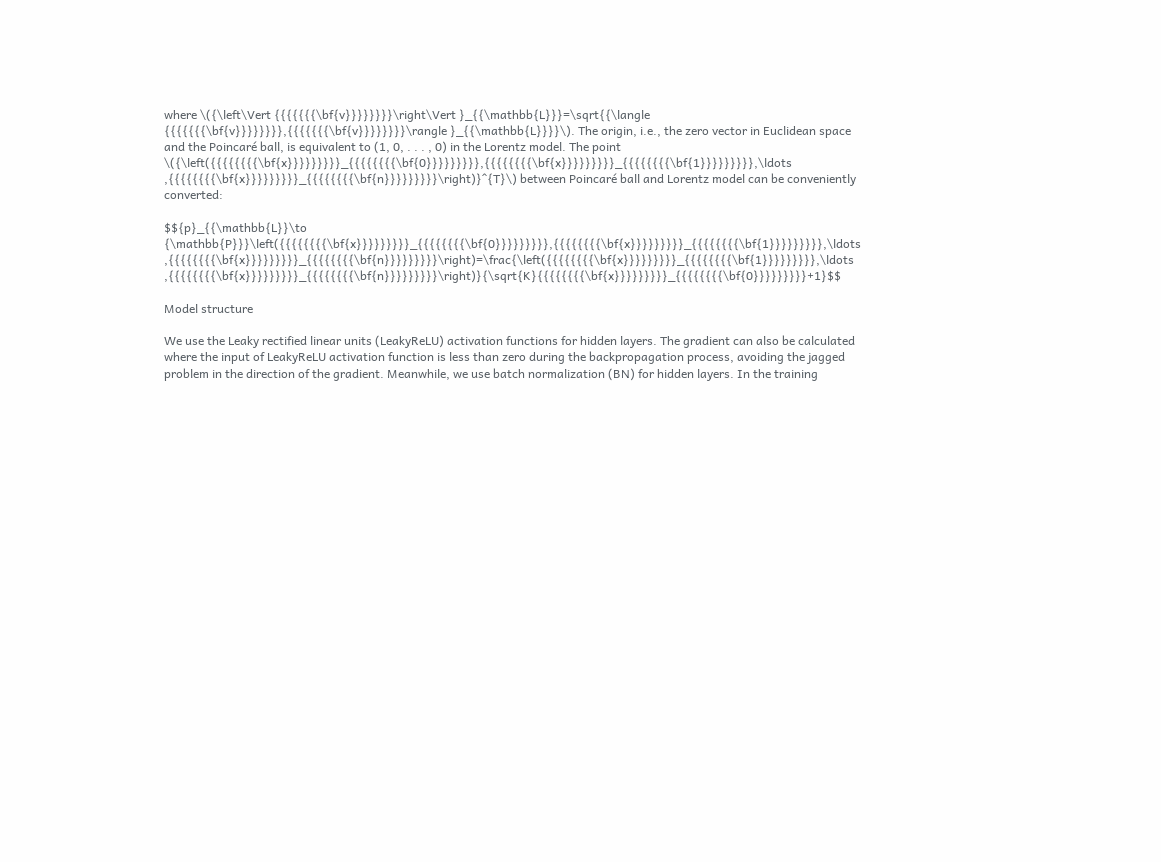where \({\left\Vert {{{{{{{\bf{v}}}}}}}}\right\Vert }_{{\mathbb{L}}}=\sqrt{{\langle {{{{{{{\bf{v}}}}}}}},{{{{{{{\bf{v}}}}}}}}\rangle }_{{\mathbb{L}}}}\). The origin, i.e., the zero vector in Euclidean space and the Poincaré ball, is equivalent to (1, 0, . . . , 0) in the Lorentz model. The point \({\left({{{{{{{{\bf{x}}}}}}}}}_{{{{{{{{\bf{0}}}}}}}}},{{{{{{{{\bf{x}}}}}}}}}_{{{{{{{{\bf{1}}}}}}}}},\ldots ,{{{{{{{{\bf{x}}}}}}}}}_{{{{{{{{\bf{n}}}}}}}}}\right)}^{T}\) between Poincaré ball and Lorentz model can be conveniently converted:

$${p}_{{\mathbb{L}}\to {\mathbb{P}}}\left({{{{{{{{\bf{x}}}}}}}}}_{{{{{{{{\bf{0}}}}}}}}},{{{{{{{{\bf{x}}}}}}}}}_{{{{{{{{\bf{1}}}}}}}}},\ldots ,{{{{{{{{\bf{x}}}}}}}}}_{{{{{{{{\bf{n}}}}}}}}}\right)=\frac{\left({{{{{{{{\bf{x}}}}}}}}}_{{{{{{{{\bf{1}}}}}}}}},\ldots ,{{{{{{{{\bf{x}}}}}}}}}_{{{{{{{{\bf{n}}}}}}}}}\right)}{\sqrt{K}{{{{{{{{\bf{x}}}}}}}}}_{{{{{{{{\bf{0}}}}}}}}}+1}$$

Model structure

We use the Leaky rectified linear units (LeakyReLU) activation functions for hidden layers. The gradient can also be calculated where the input of LeakyReLU activation function is less than zero during the backpropagation process, avoiding the jagged problem in the direction of the gradient. Meanwhile, we use batch normalization (BN) for hidden layers. In the training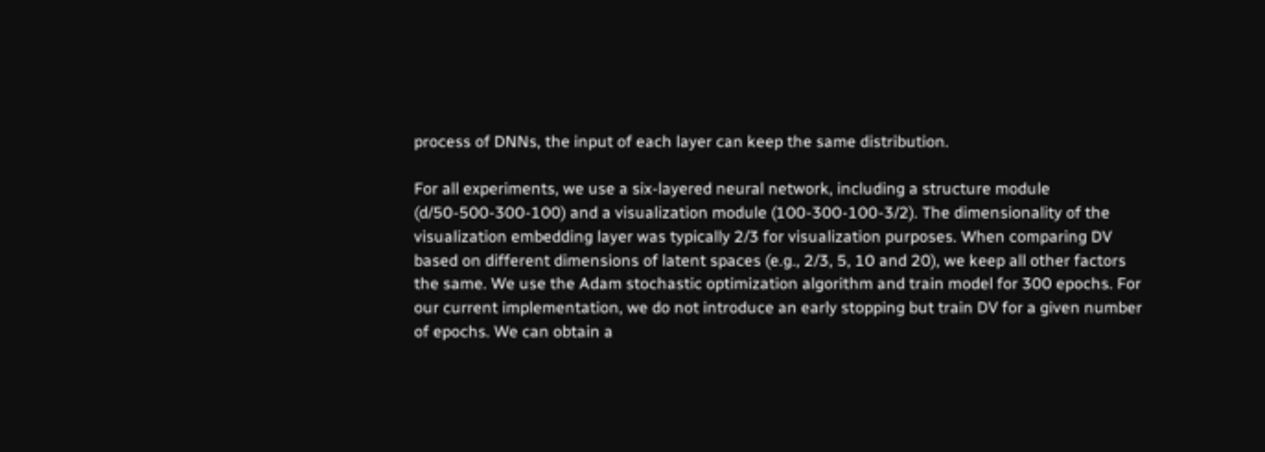process of DNNs, the input of each layer can keep the same distribution.

For all experiments, we use a six-layered neural network, including a structure module (d/50-500-300-100) and a visualization module (100-300-100-3/2). The dimensionality of the visualization embedding layer was typically 2/3 for visualization purposes. When comparing DV based on different dimensions of latent spaces (e.g., 2/3, 5, 10 and 20), we keep all other factors the same. We use the Adam stochastic optimization algorithm and train model for 300 epochs. For our current implementation, we do not introduce an early stopping but train DV for a given number of epochs. We can obtain a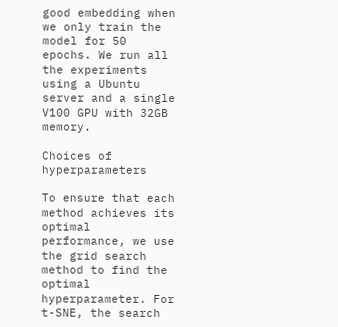good embedding when we only train the model for 50 epochs. We run all the experiments using a Ubuntu server and a single V100 GPU with 32GB memory.

Choices of hyperparameters

To ensure that each method achieves its optimal performance, we use the grid search method to find the optimal hyperparameter. For t-SNE, the search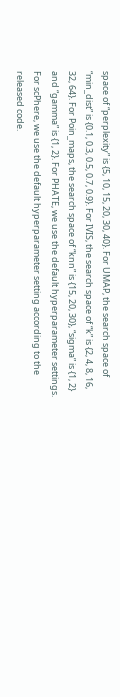space of “perplexity” is {5, 10, 15, 20, 30, 40}. For UMAP, the search space of “min_dist” is {0.1, 0.3, 0.5, 0.7, 0.9}. For IVIS, the search space of “k” is {2, 4, 8, 16, 32, 64}. For Poin_maps, the search space of “knn” is {15, 20, 30}, “sigma” is {1, 2} and “gamma” is {1, 2}. For PHATE, we use the default hyperparameter settings. For scPhere, we use the default hyperparameter setting according to the released code.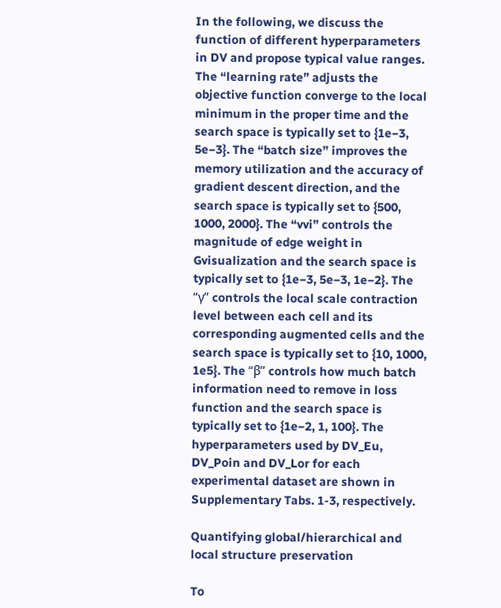In the following, we discuss the function of different hyperparameters in DV and propose typical value ranges. The “learning rate” adjusts the objective function converge to the local minimum in the proper time and the search space is typically set to {1e−3, 5e−3}. The “batch size” improves the memory utilization and the accuracy of gradient descent direction, and the search space is typically set to {500, 1000, 2000}. The “vvi” controls the magnitude of edge weight in Gvisualization and the search space is typically set to {1e−3, 5e−3, 1e−2}. The “γ” controls the local scale contraction level between each cell and its corresponding augmented cells and the search space is typically set to {10, 1000, 1e5}. The “β” controls how much batch information need to remove in loss function and the search space is typically set to {1e−2, 1, 100}. The hyperparameters used by DV_Eu, DV_Poin and DV_Lor for each experimental dataset are shown in Supplementary Tabs. 1-3, respectively.

Quantifying global/hierarchical and local structure preservation

To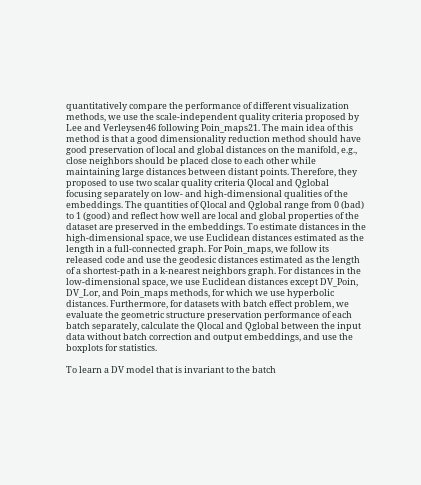quantitatively compare the performance of different visualization methods, we use the scale-independent quality criteria proposed by Lee and Verleysen46 following Poin_maps21. The main idea of this method is that a good dimensionality reduction method should have good preservation of local and global distances on the manifold, e.g., close neighbors should be placed close to each other while maintaining large distances between distant points. Therefore, they proposed to use two scalar quality criteria Qlocal and Qglobal focusing separately on low- and high-dimensional qualities of the embeddings. The quantities of Qlocal and Qglobal range from 0 (bad) to 1 (good) and reflect how well are local and global properties of the dataset are preserved in the embeddings. To estimate distances in the high-dimensional space, we use Euclidean distances estimated as the length in a full-connected graph. For Poin_maps, we follow its released code and use the geodesic distances estimated as the length of a shortest-path in a k-nearest neighbors graph. For distances in the low-dimensional space, we use Euclidean distances except DV_Poin, DV_Lor, and Poin_maps methods, for which we use hyperbolic distances. Furthermore, for datasets with batch effect problem, we evaluate the geometric structure preservation performance of each batch separately, calculate the Qlocal and Qglobal between the input data without batch correction and output embeddings, and use the boxplots for statistics.

To learn a DV model that is invariant to the batch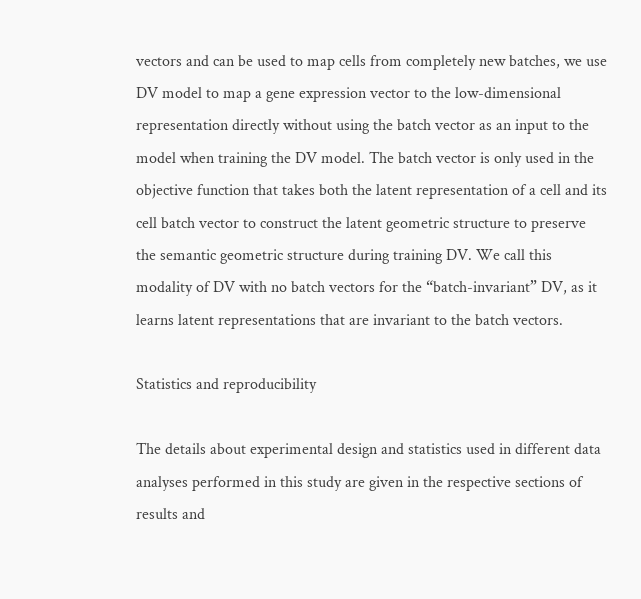vectors and can be used to map cells from completely new batches, we use DV model to map a gene expression vector to the low-dimensional representation directly without using the batch vector as an input to the model when training the DV model. The batch vector is only used in the objective function that takes both the latent representation of a cell and its cell batch vector to construct the latent geometric structure to preserve the semantic geometric structure during training DV. We call this modality of DV with no batch vectors for the “batch-invariant” DV, as it learns latent representations that are invariant to the batch vectors.

Statistics and reproducibility

The details about experimental design and statistics used in different data analyses performed in this study are given in the respective sections of results and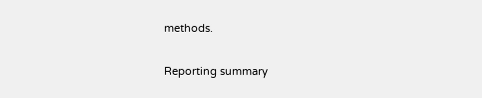methods.

Reporting summary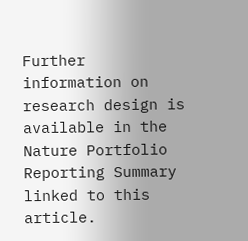Further information on research design is available in the Nature Portfolio Reporting Summary linked to this article.